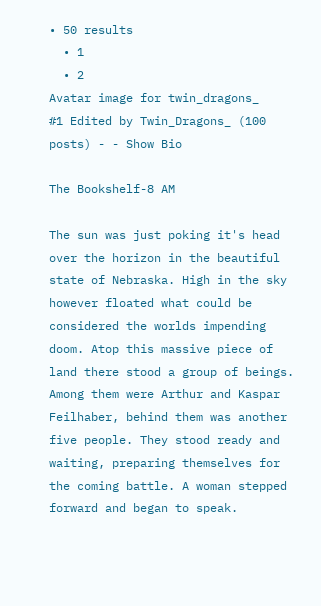• 50 results
  • 1
  • 2
Avatar image for twin_dragons_
#1 Edited by Twin_Dragons_ (100 posts) - - Show Bio

The Bookshelf-8 AM

The sun was just poking it's head over the horizon in the beautiful state of Nebraska. High in the sky however floated what could be considered the worlds impending doom. Atop this massive piece of land there stood a group of beings. Among them were Arthur and Kaspar Feilhaber, behind them was another five people. They stood ready and waiting, preparing themselves for the coming battle. A woman stepped forward and began to speak.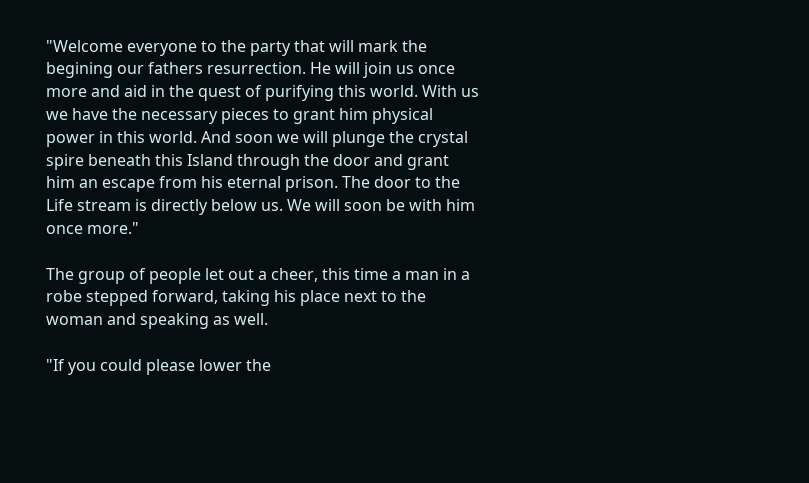"Welcome everyone to the party that will mark the begining our fathers resurrection. He will join us once more and aid in the quest of purifying this world. With us we have the necessary pieces to grant him physical power in this world. And soon we will plunge the crystal spire beneath this Island through the door and grant him an escape from his eternal prison. The door to the Life stream is directly below us. We will soon be with him once more."

The group of people let out a cheer, this time a man in a robe stepped forward, taking his place next to the woman and speaking as well.

"If you could please lower the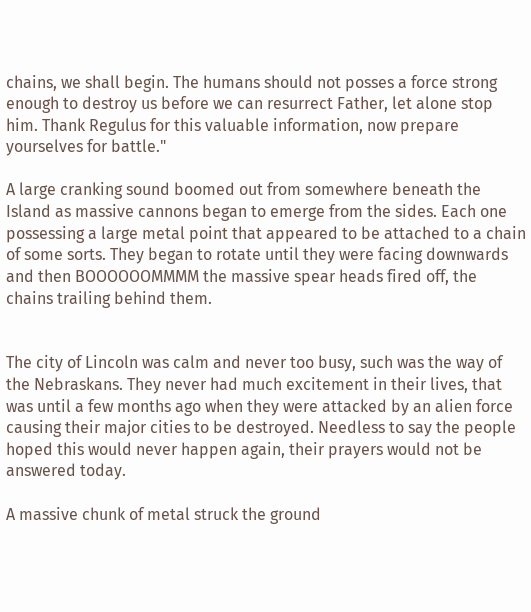chains, we shall begin. The humans should not posses a force strong enough to destroy us before we can resurrect Father, let alone stop him. Thank Regulus for this valuable information, now prepare yourselves for battle."

A large cranking sound boomed out from somewhere beneath the Island as massive cannons began to emerge from the sides. Each one possessing a large metal point that appeared to be attached to a chain of some sorts. They began to rotate until they were facing downwards and then BOOOOOOMMMM the massive spear heads fired off, the chains trailing behind them.


The city of Lincoln was calm and never too busy, such was the way of the Nebraskans. They never had much excitement in their lives, that was until a few months ago when they were attacked by an alien force causing their major cities to be destroyed. Needless to say the people hoped this would never happen again, their prayers would not be answered today.

A massive chunk of metal struck the ground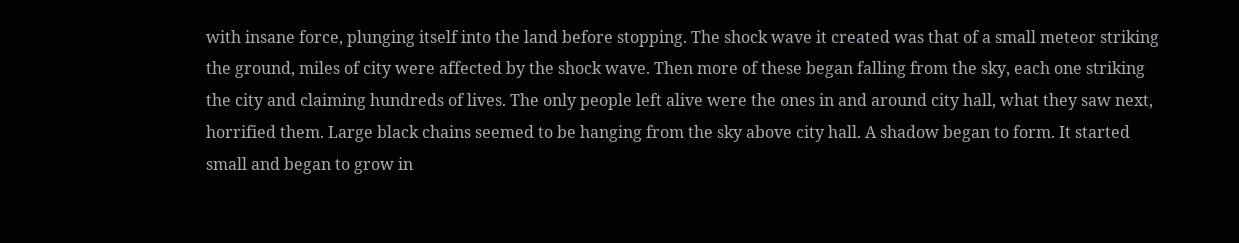with insane force, plunging itself into the land before stopping. The shock wave it created was that of a small meteor striking the ground, miles of city were affected by the shock wave. Then more of these began falling from the sky, each one striking the city and claiming hundreds of lives. The only people left alive were the ones in and around city hall, what they saw next, horrified them. Large black chains seemed to be hanging from the sky above city hall. A shadow began to form. It started small and began to grow in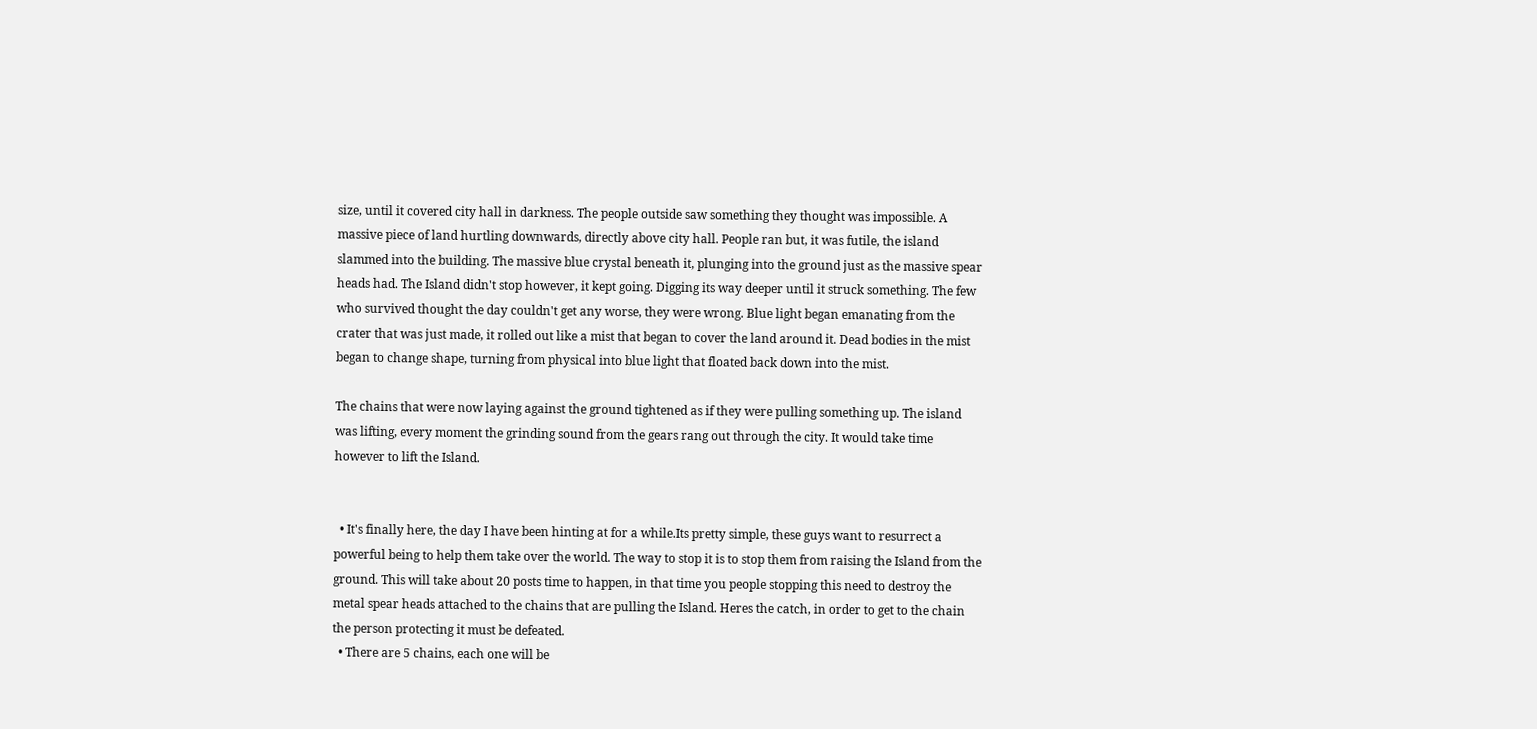size, until it covered city hall in darkness. The people outside saw something they thought was impossible. A massive piece of land hurtling downwards, directly above city hall. People ran but, it was futile, the island slammed into the building. The massive blue crystal beneath it, plunging into the ground just as the massive spear heads had. The Island didn't stop however, it kept going. Digging its way deeper until it struck something. The few who survived thought the day couldn't get any worse, they were wrong. Blue light began emanating from the crater that was just made, it rolled out like a mist that began to cover the land around it. Dead bodies in the mist began to change shape, turning from physical into blue light that floated back down into the mist.

The chains that were now laying against the ground tightened as if they were pulling something up. The island was lifting, every moment the grinding sound from the gears rang out through the city. It would take time however to lift the Island.


  • It's finally here, the day I have been hinting at for a while.Its pretty simple, these guys want to resurrect a powerful being to help them take over the world. The way to stop it is to stop them from raising the Island from the ground. This will take about 20 posts time to happen, in that time you people stopping this need to destroy the metal spear heads attached to the chains that are pulling the Island. Heres the catch, in order to get to the chain the person protecting it must be defeated.
  • There are 5 chains, each one will be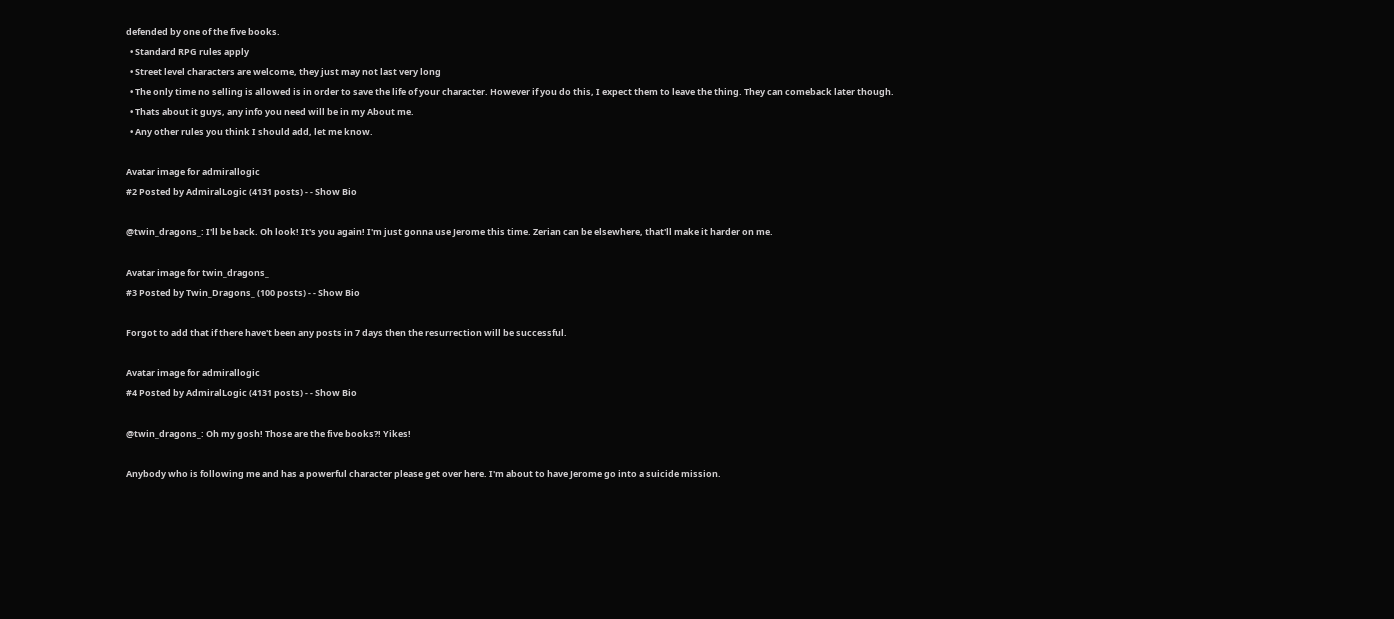defended by one of the five books.
  • Standard RPG rules apply
  • Street level characters are welcome, they just may not last very long
  • The only time no selling is allowed is in order to save the life of your character. However if you do this, I expect them to leave the thing. They can comeback later though.
  • Thats about it guys, any info you need will be in my About me.
  • Any other rules you think I should add, let me know.

Avatar image for admirallogic
#2 Posted by AdmiralLogic (4131 posts) - - Show Bio

@twin_dragons_: I'll be back. Oh look! It's you again! I'm just gonna use Jerome this time. Zerian can be elsewhere, that'll make it harder on me.

Avatar image for twin_dragons_
#3 Posted by Twin_Dragons_ (100 posts) - - Show Bio

Forgot to add that if there have't been any posts in 7 days then the resurrection will be successful.

Avatar image for admirallogic
#4 Posted by AdmiralLogic (4131 posts) - - Show Bio

@twin_dragons_: Oh my gosh! Those are the five books?! Yikes!

Anybody who is following me and has a powerful character please get over here. I'm about to have Jerome go into a suicide mission.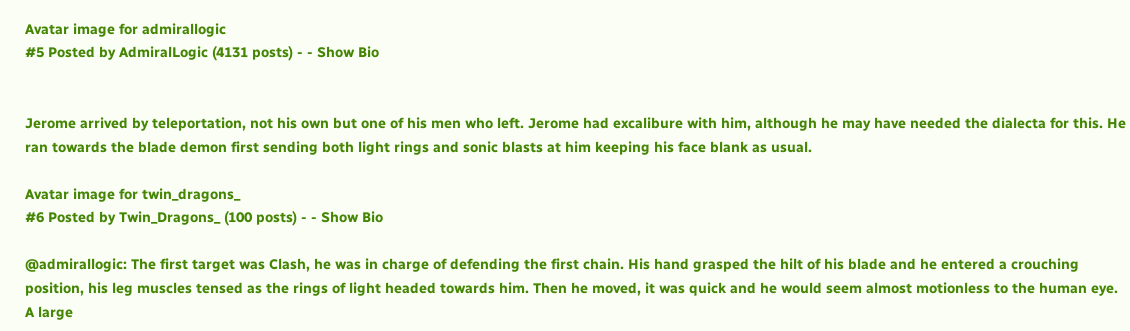Avatar image for admirallogic
#5 Posted by AdmiralLogic (4131 posts) - - Show Bio


Jerome arrived by teleportation, not his own but one of his men who left. Jerome had excalibure with him, although he may have needed the dialecta for this. He ran towards the blade demon first sending both light rings and sonic blasts at him keeping his face blank as usual.

Avatar image for twin_dragons_
#6 Posted by Twin_Dragons_ (100 posts) - - Show Bio

@admirallogic: The first target was Clash, he was in charge of defending the first chain. His hand grasped the hilt of his blade and he entered a crouching position, his leg muscles tensed as the rings of light headed towards him. Then he moved, it was quick and he would seem almost motionless to the human eye. A large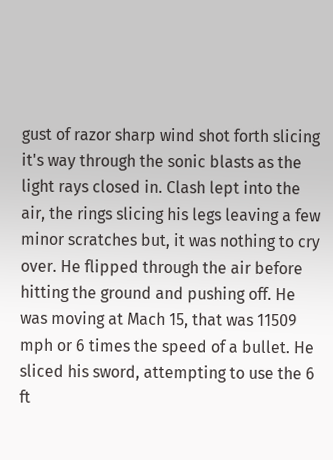gust of razor sharp wind shot forth slicing it's way through the sonic blasts as the light rays closed in. Clash lept into the air, the rings slicing his legs leaving a few minor scratches but, it was nothing to cry over. He flipped through the air before hitting the ground and pushing off. He was moving at Mach 15, that was 11509 mph or 6 times the speed of a bullet. He sliced his sword, attempting to use the 6 ft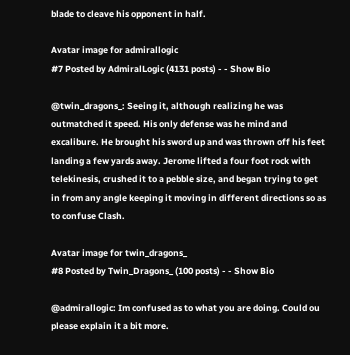blade to cleave his opponent in half.

Avatar image for admirallogic
#7 Posted by AdmiralLogic (4131 posts) - - Show Bio

@twin_dragons_: Seeing it, although realizing he was outmatched it speed. His only defense was he mind and excalibure. He brought his sword up and was thrown off his feet landing a few yards away. Jerome lifted a four foot rock with telekinesis, crushed it to a pebble size, and began trying to get in from any angle keeping it moving in different directions so as to confuse Clash.

Avatar image for twin_dragons_
#8 Posted by Twin_Dragons_ (100 posts) - - Show Bio

@admirallogic: Im confused as to what you are doing. Could ou please explain it a bit more.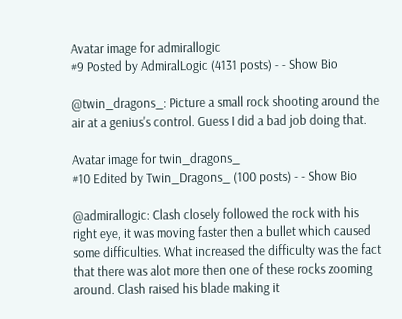Avatar image for admirallogic
#9 Posted by AdmiralLogic (4131 posts) - - Show Bio

@twin_dragons_: Picture a small rock shooting around the air at a genius's control. Guess I did a bad job doing that.

Avatar image for twin_dragons_
#10 Edited by Twin_Dragons_ (100 posts) - - Show Bio

@admirallogic: Clash closely followed the rock with his right eye, it was moving faster then a bullet which caused some difficulties. What increased the difficulty was the fact that there was alot more then one of these rocks zooming around. Clash raised his blade making it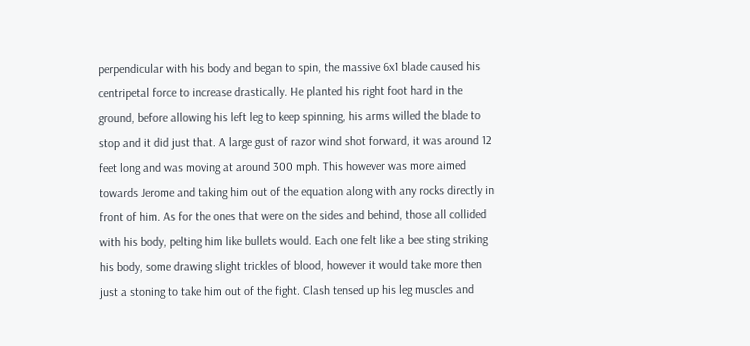perpendicular with his body and began to spin, the massive 6x1 blade caused his centripetal force to increase drastically. He planted his right foot hard in the ground, before allowing his left leg to keep spinning, his arms willed the blade to stop and it did just that. A large gust of razor wind shot forward, it was around 12 feet long and was moving at around 300 mph. This however was more aimed towards Jerome and taking him out of the equation along with any rocks directly in front of him. As for the ones that were on the sides and behind, those all collided with his body, pelting him like bullets would. Each one felt like a bee sting striking his body, some drawing slight trickles of blood, however it would take more then just a stoning to take him out of the fight. Clash tensed up his leg muscles and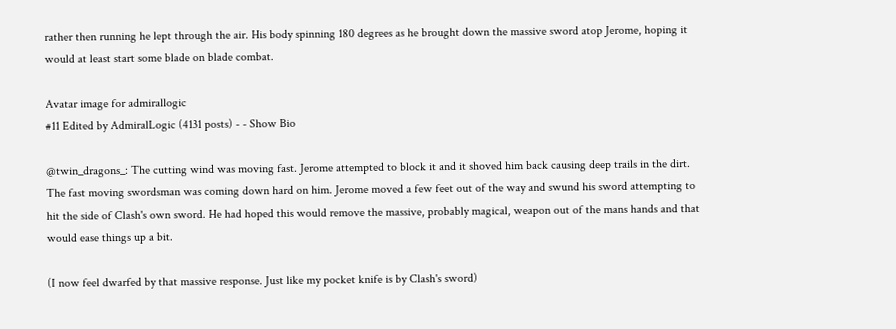rather then running he lept through the air. His body spinning 180 degrees as he brought down the massive sword atop Jerome, hoping it would at least start some blade on blade combat.

Avatar image for admirallogic
#11 Edited by AdmiralLogic (4131 posts) - - Show Bio

@twin_dragons_: The cutting wind was moving fast. Jerome attempted to block it and it shoved him back causing deep trails in the dirt. The fast moving swordsman was coming down hard on him. Jerome moved a few feet out of the way and swund his sword attempting to hit the side of Clash's own sword. He had hoped this would remove the massive, probably magical, weapon out of the mans hands and that would ease things up a bit.

(I now feel dwarfed by that massive response. Just like my pocket knife is by Clash's sword)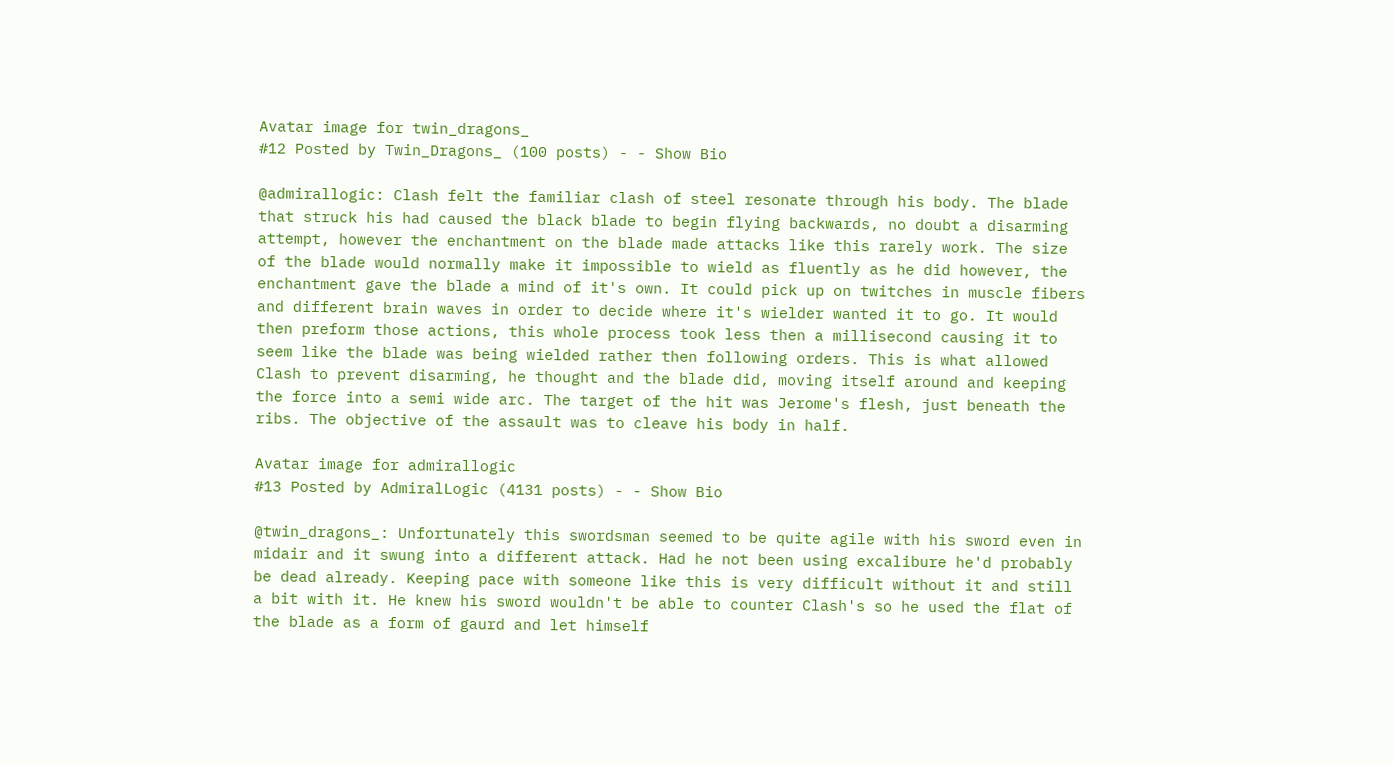Avatar image for twin_dragons_
#12 Posted by Twin_Dragons_ (100 posts) - - Show Bio

@admirallogic: Clash felt the familiar clash of steel resonate through his body. The blade that struck his had caused the black blade to begin flying backwards, no doubt a disarming attempt, however the enchantment on the blade made attacks like this rarely work. The size of the blade would normally make it impossible to wield as fluently as he did however, the enchantment gave the blade a mind of it's own. It could pick up on twitches in muscle fibers and different brain waves in order to decide where it's wielder wanted it to go. It would then preform those actions, this whole process took less then a millisecond causing it to seem like the blade was being wielded rather then following orders. This is what allowed Clash to prevent disarming, he thought and the blade did, moving itself around and keeping the force into a semi wide arc. The target of the hit was Jerome's flesh, just beneath the ribs. The objective of the assault was to cleave his body in half.

Avatar image for admirallogic
#13 Posted by AdmiralLogic (4131 posts) - - Show Bio

@twin_dragons_: Unfortunately this swordsman seemed to be quite agile with his sword even in midair and it swung into a different attack. Had he not been using excalibure he'd probably be dead already. Keeping pace with someone like this is very difficult without it and still a bit with it. He knew his sword wouldn't be able to counter Clash's so he used the flat of the blade as a form of gaurd and let himself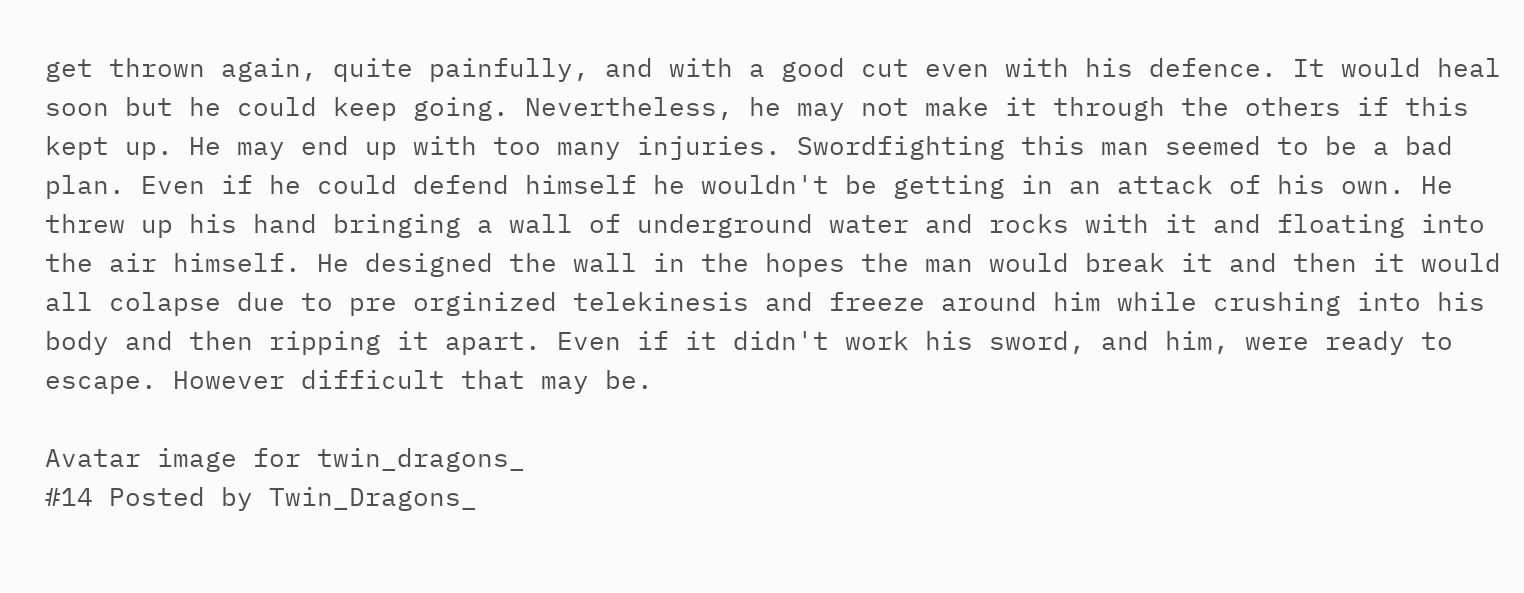get thrown again, quite painfully, and with a good cut even with his defence. It would heal soon but he could keep going. Nevertheless, he may not make it through the others if this kept up. He may end up with too many injuries. Swordfighting this man seemed to be a bad plan. Even if he could defend himself he wouldn't be getting in an attack of his own. He threw up his hand bringing a wall of underground water and rocks with it and floating into the air himself. He designed the wall in the hopes the man would break it and then it would all colapse due to pre orginized telekinesis and freeze around him while crushing into his body and then ripping it apart. Even if it didn't work his sword, and him, were ready to escape. However difficult that may be.

Avatar image for twin_dragons_
#14 Posted by Twin_Dragons_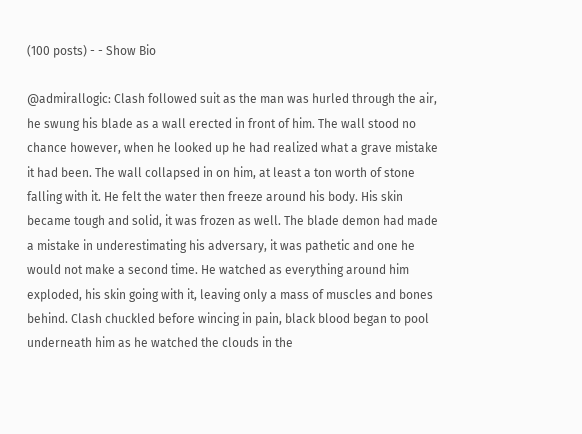(100 posts) - - Show Bio

@admirallogic: Clash followed suit as the man was hurled through the air, he swung his blade as a wall erected in front of him. The wall stood no chance however, when he looked up he had realized what a grave mistake it had been. The wall collapsed in on him, at least a ton worth of stone falling with it. He felt the water then freeze around his body. His skin became tough and solid, it was frozen as well. The blade demon had made a mistake in underestimating his adversary, it was pathetic and one he would not make a second time. He watched as everything around him exploded, his skin going with it, leaving only a mass of muscles and bones behind. Clash chuckled before wincing in pain, black blood began to pool underneath him as he watched the clouds in the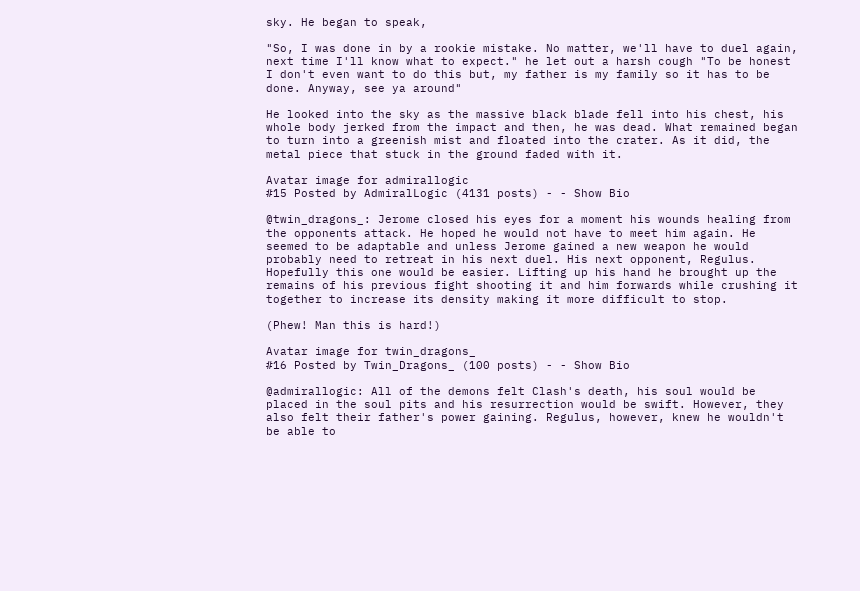sky. He began to speak,

"So, I was done in by a rookie mistake. No matter, we'll have to duel again, next time I'll know what to expect." he let out a harsh cough "To be honest I don't even want to do this but, my father is my family so it has to be done. Anyway, see ya around"

He looked into the sky as the massive black blade fell into his chest, his whole body jerked from the impact and then, he was dead. What remained began to turn into a greenish mist and floated into the crater. As it did, the metal piece that stuck in the ground faded with it.

Avatar image for admirallogic
#15 Posted by AdmiralLogic (4131 posts) - - Show Bio

@twin_dragons_: Jerome closed his eyes for a moment his wounds healing from the opponents attack. He hoped he would not have to meet him again. He seemed to be adaptable and unless Jerome gained a new weapon he would probably need to retreat in his next duel. His next opponent, Regulus. Hopefully this one would be easier. Lifting up his hand he brought up the remains of his previous fight shooting it and him forwards while crushing it together to increase its density making it more difficult to stop.

(Phew! Man this is hard!)

Avatar image for twin_dragons_
#16 Posted by Twin_Dragons_ (100 posts) - - Show Bio

@admirallogic: All of the demons felt Clash's death, his soul would be placed in the soul pits and his resurrection would be swift. However, they also felt their father's power gaining. Regulus, however, knew he wouldn't be able to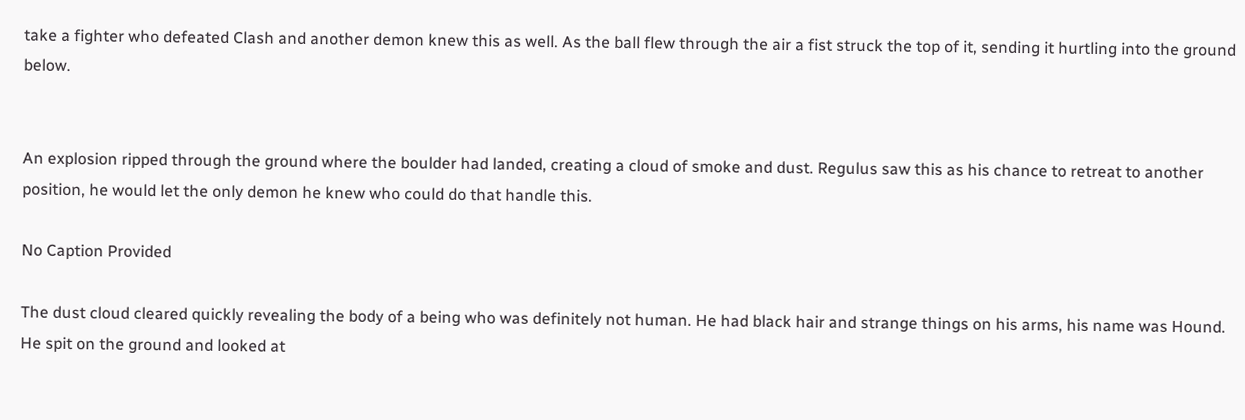take a fighter who defeated Clash and another demon knew this as well. As the ball flew through the air a fist struck the top of it, sending it hurtling into the ground below.


An explosion ripped through the ground where the boulder had landed, creating a cloud of smoke and dust. Regulus saw this as his chance to retreat to another position, he would let the only demon he knew who could do that handle this.

No Caption Provided

The dust cloud cleared quickly revealing the body of a being who was definitely not human. He had black hair and strange things on his arms, his name was Hound. He spit on the ground and looked at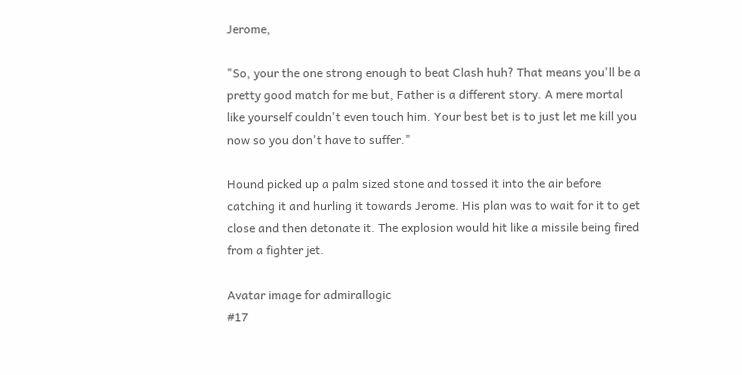Jerome,

"So, your the one strong enough to beat Clash huh? That means you'll be a pretty good match for me but, Father is a different story. A mere mortal like yourself couldn't even touch him. Your best bet is to just let me kill you now so you don't have to suffer."

Hound picked up a palm sized stone and tossed it into the air before catching it and hurling it towards Jerome. His plan was to wait for it to get close and then detonate it. The explosion would hit like a missile being fired from a fighter jet.

Avatar image for admirallogic
#17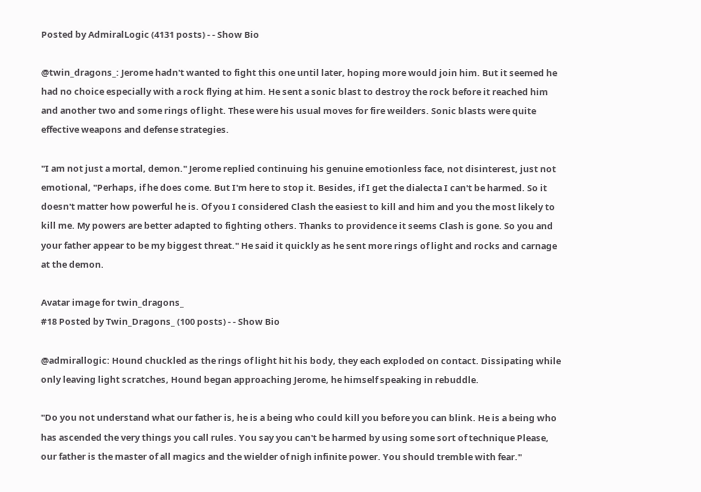Posted by AdmiralLogic (4131 posts) - - Show Bio

@twin_dragons_: Jerome hadn't wanted to fight this one until later, hoping more would join him. But it seemed he had no choice especially with a rock flying at him. He sent a sonic blast to destroy the rock before it reached him and another two and some rings of light. These were his usual moves for fire weilders. Sonic blasts were quite effective weapons and defense strategies.

"I am not just a mortal, demon." Jerome replied continuing his genuine emotionless face, not disinterest, just not emotional, "Perhaps, if he does come. But I'm here to stop it. Besides, if I get the dialecta I can't be harmed. So it doesn't matter how powerful he is. Of you I considered Clash the easiest to kill and him and you the most likely to kill me. My powers are better adapted to fighting others. Thanks to providence it seems Clash is gone. So you and your father appear to be my biggest threat." He said it quickly as he sent more rings of light and rocks and carnage at the demon.

Avatar image for twin_dragons_
#18 Posted by Twin_Dragons_ (100 posts) - - Show Bio

@admirallogic: Hound chuckled as the rings of light hit his body, they each exploded on contact. Dissipating while only leaving light scratches, Hound began approaching Jerome, he himself speaking in rebuddle.

"Do you not understand what our father is, he is a being who could kill you before you can blink. He is a being who has ascended the very things you call rules. You say you can't be harmed by using some sort of technique Please, our father is the master of all magics and the wielder of nigh infinite power. You should tremble with fear."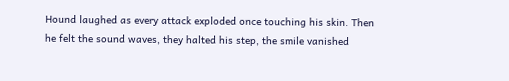Hound laughed as every attack exploded once touching his skin. Then he felt the sound waves, they halted his step, the smile vanished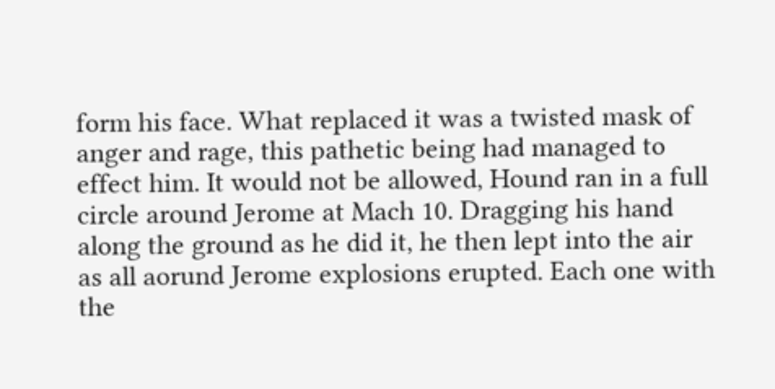form his face. What replaced it was a twisted mask of anger and rage, this pathetic being had managed to effect him. It would not be allowed, Hound ran in a full circle around Jerome at Mach 10. Dragging his hand along the ground as he did it, he then lept into the air as all aorund Jerome explosions erupted. Each one with the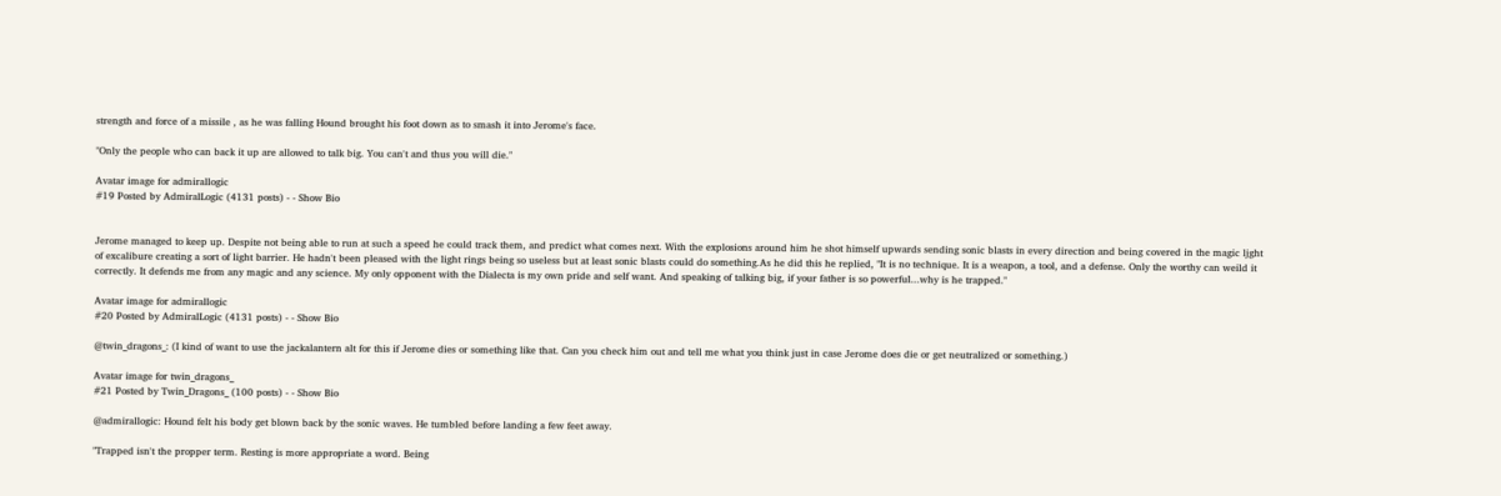strength and force of a missile , as he was falling Hound brought his foot down as to smash it into Jerome's face.

"Only the people who can back it up are allowed to talk big. You can't and thus you will die."

Avatar image for admirallogic
#19 Posted by AdmiralLogic (4131 posts) - - Show Bio


Jerome managed to keep up. Despite not being able to run at such a speed he could track them, and predict what comes next. With the explosions around him he shot himself upwards sending sonic blasts in every direction and being covered in the magic ljght of excalibure creating a sort of light barrier. He hadn't been pleased with the light rings being so useless but at least sonic blasts could do something.As he did this he replied, "It is no technique. It is a weapon, a tool, and a defense. Only the worthy can weild it correctly. It defends me from any magic and any science. My only opponent with the Dialecta is my own pride and self want. And speaking of talking big, if your father is so powerful...why is he trapped."

Avatar image for admirallogic
#20 Posted by AdmiralLogic (4131 posts) - - Show Bio

@twin_dragons_: (I kind of want to use the jackalantern alt for this if Jerome dies or something like that. Can you check him out and tell me what you think just in case Jerome does die or get neutralized or something.)

Avatar image for twin_dragons_
#21 Posted by Twin_Dragons_ (100 posts) - - Show Bio

@admirallogic: Hound felt his body get blown back by the sonic waves. He tumbled before landing a few feet away.

"Trapped isn't the propper term. Resting is more appropriate a word. Being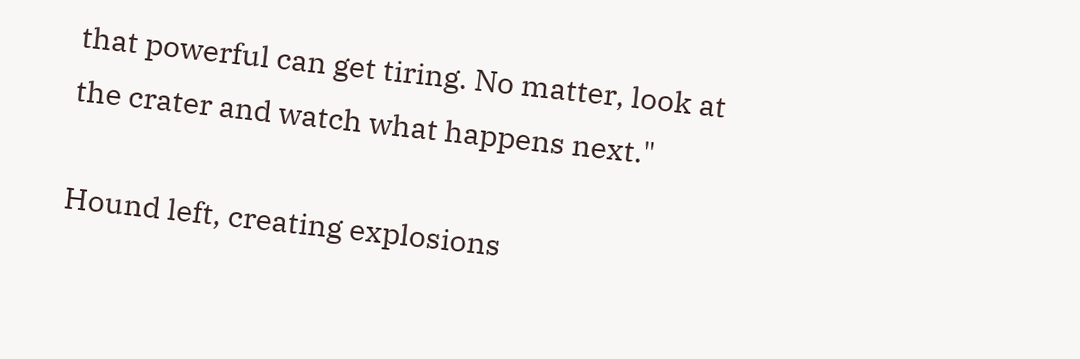that powerful can get tiring. No matter, look at the crater and watch what happens next."

Hound left, creating explosions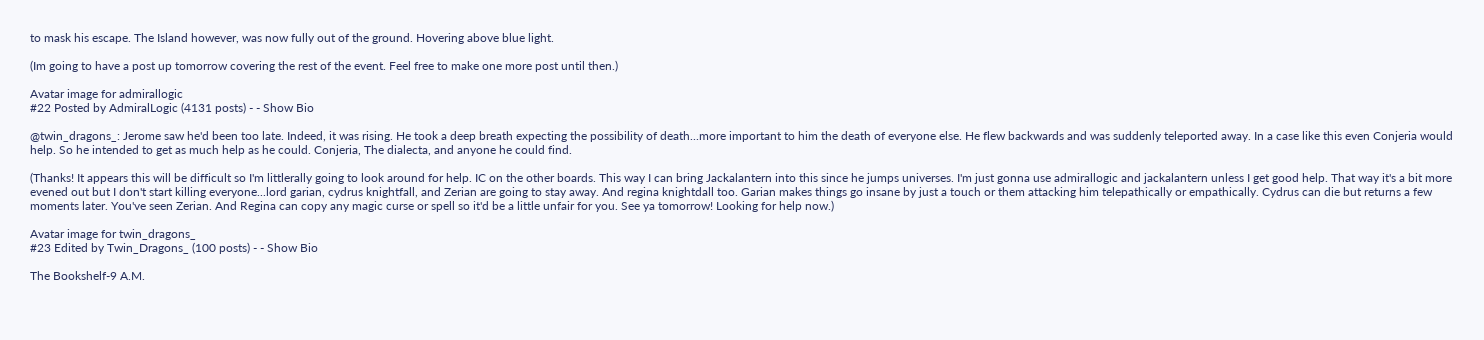to mask his escape. The Island however, was now fully out of the ground. Hovering above blue light.

(Im going to have a post up tomorrow covering the rest of the event. Feel free to make one more post until then.)

Avatar image for admirallogic
#22 Posted by AdmiralLogic (4131 posts) - - Show Bio

@twin_dragons_: Jerome saw he'd been too late. Indeed, it was rising. He took a deep breath expecting the possibility of death...more important to him the death of everyone else. He flew backwards and was suddenly teleported away. In a case like this even Conjeria would help. So he intended to get as much help as he could. Conjeria, The dialecta, and anyone he could find.

(Thanks! It appears this will be difficult so I'm littlerally going to look around for help. IC on the other boards. This way I can bring Jackalantern into this since he jumps universes. I'm just gonna use admirallogic and jackalantern unless I get good help. That way it's a bit more evened out but I don't start killing everyone...lord garian, cydrus knightfall, and Zerian are going to stay away. And regina knightdall too. Garian makes things go insane by just a touch or them attacking him telepathically or empathically. Cydrus can die but returns a few moments later. You've seen Zerian. And Regina can copy any magic curse or spell so it'd be a little unfair for you. See ya tomorrow! Looking for help now.)

Avatar image for twin_dragons_
#23 Edited by Twin_Dragons_ (100 posts) - - Show Bio

The Bookshelf-9 A.M.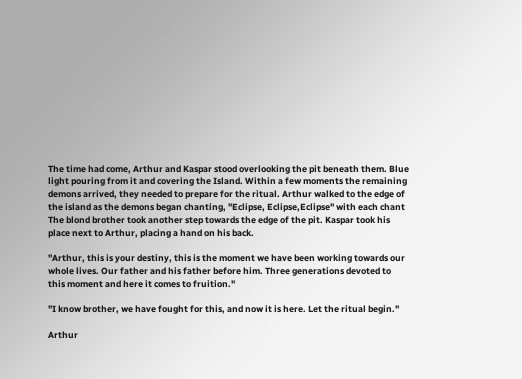The time had come, Arthur and Kaspar stood overlooking the pit beneath them. Blue light pouring from it and covering the Island. Within a few moments the remaining demons arrived, they needed to prepare for the ritual. Arthur walked to the edge of the island as the demons began chanting, "Eclipse, Eclipse,Eclipse" with each chant The blond brother took another step towards the edge of the pit. Kaspar took his place next to Arthur, placing a hand on his back.

"Arthur, this is your destiny, this is the moment we have been working towards our whole lives. Our father and his father before him. Three generations devoted to this moment and here it comes to fruition."

"I know brother, we have fought for this, and now it is here. Let the ritual begin."

Arthur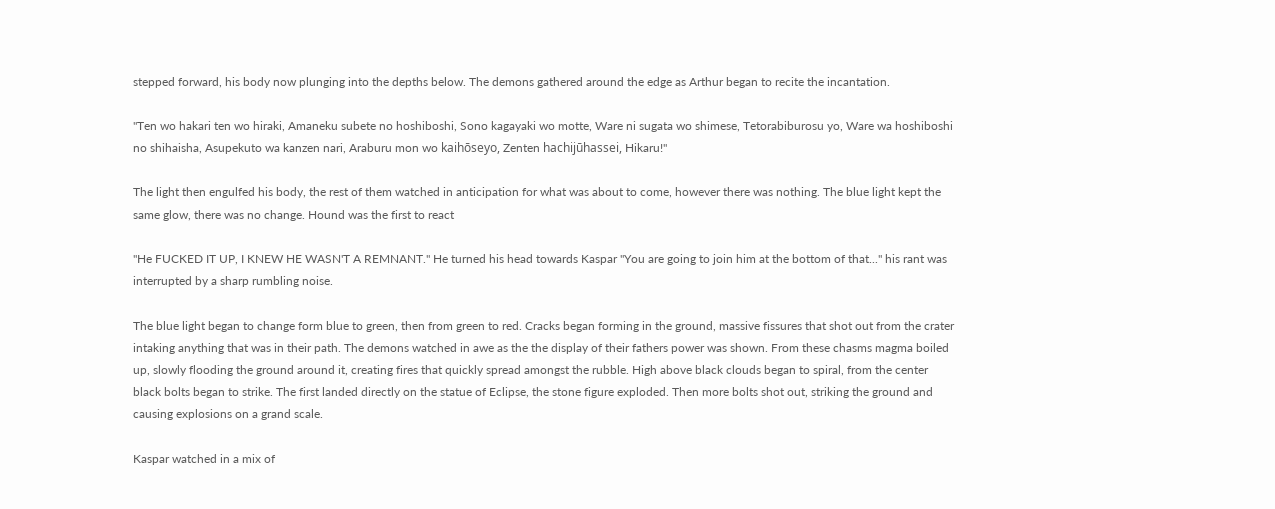stepped forward, his body now plunging into the depths below. The demons gathered around the edge as Arthur began to recite the incantation.

"Ten wo hakari ten wo hiraki, Amaneku subete no hoshiboshi, Sono kagayaki wo motte, Ware ni sugata wo shimese, Tetorabiburosu yo, Ware wa hoshiboshi no shihaisha, Asupekuto wa kanzen nari, Araburu mon wo kaihōseyo, Zenten hachijūhassei, Hikaru!"

The light then engulfed his body, the rest of them watched in anticipation for what was about to come, however there was nothing. The blue light kept the same glow, there was no change. Hound was the first to react

"He FUCKED IT UP, I KNEW HE WASN'T A REMNANT." He turned his head towards Kaspar "You are going to join him at the bottom of that..." his rant was interrupted by a sharp rumbling noise.

The blue light began to change form blue to green, then from green to red. Cracks began forming in the ground, massive fissures that shot out from the crater intaking anything that was in their path. The demons watched in awe as the the display of their fathers power was shown. From these chasms magma boiled up, slowly flooding the ground around it, creating fires that quickly spread amongst the rubble. High above black clouds began to spiral, from the center black bolts began to strike. The first landed directly on the statue of Eclipse, the stone figure exploded. Then more bolts shot out, striking the ground and causing explosions on a grand scale.

Kaspar watched in a mix of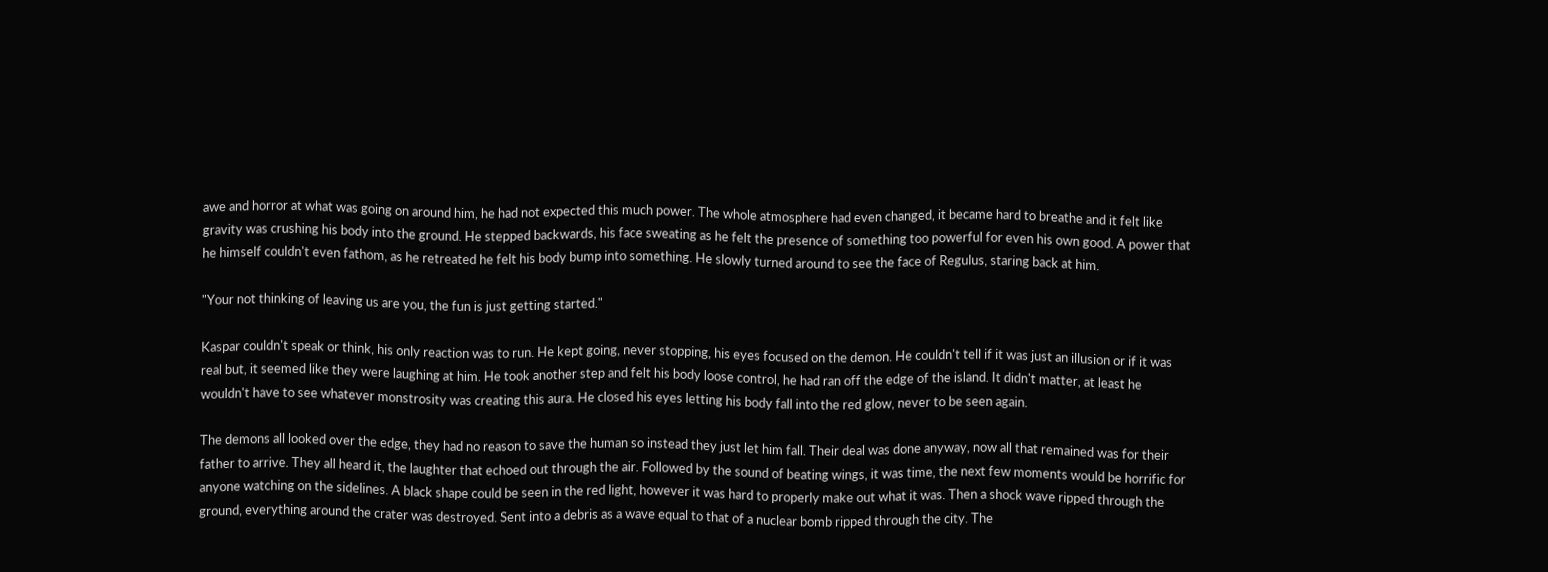awe and horror at what was going on around him, he had not expected this much power. The whole atmosphere had even changed, it became hard to breathe and it felt like gravity was crushing his body into the ground. He stepped backwards, his face sweating as he felt the presence of something too powerful for even his own good. A power that he himself couldn't even fathom, as he retreated he felt his body bump into something. He slowly turned around to see the face of Regulus, staring back at him.

"Your not thinking of leaving us are you, the fun is just getting started."

Kaspar couldn't speak or think, his only reaction was to run. He kept going, never stopping, his eyes focused on the demon. He couldn't tell if it was just an illusion or if it was real but, it seemed like they were laughing at him. He took another step and felt his body loose control, he had ran off the edge of the island. It didn't matter, at least he wouldn't have to see whatever monstrosity was creating this aura. He closed his eyes letting his body fall into the red glow, never to be seen again.

The demons all looked over the edge, they had no reason to save the human so instead they just let him fall. Their deal was done anyway, now all that remained was for their father to arrive. They all heard it, the laughter that echoed out through the air. Followed by the sound of beating wings, it was time, the next few moments would be horrific for anyone watching on the sidelines. A black shape could be seen in the red light, however it was hard to properly make out what it was. Then a shock wave ripped through the ground, everything around the crater was destroyed. Sent into a debris as a wave equal to that of a nuclear bomb ripped through the city. The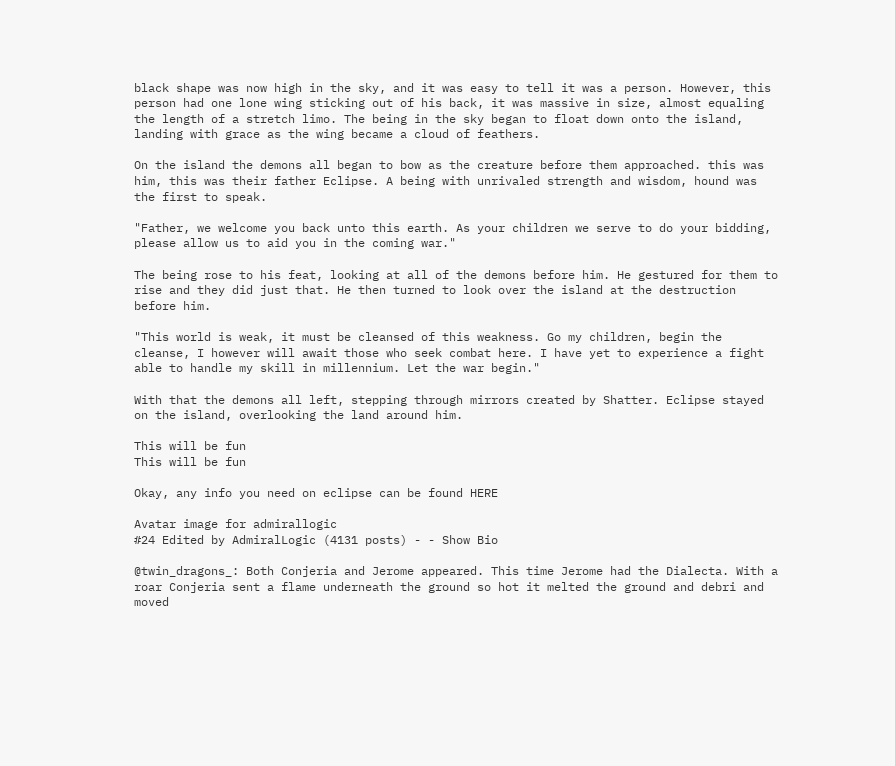black shape was now high in the sky, and it was easy to tell it was a person. However, this person had one lone wing sticking out of his back, it was massive in size, almost equaling the length of a stretch limo. The being in the sky began to float down onto the island, landing with grace as the wing became a cloud of feathers.

On the island the demons all began to bow as the creature before them approached. this was him, this was their father Eclipse. A being with unrivaled strength and wisdom, hound was the first to speak.

"Father, we welcome you back unto this earth. As your children we serve to do your bidding, please allow us to aid you in the coming war."

The being rose to his feat, looking at all of the demons before him. He gestured for them to rise and they did just that. He then turned to look over the island at the destruction before him.

"This world is weak, it must be cleansed of this weakness. Go my children, begin the cleanse, I however will await those who seek combat here. I have yet to experience a fight able to handle my skill in millennium. Let the war begin."

With that the demons all left, stepping through mirrors created by Shatter. Eclipse stayed on the island, overlooking the land around him.

This will be fun
This will be fun

Okay, any info you need on eclipse can be found HERE

Avatar image for admirallogic
#24 Edited by AdmiralLogic (4131 posts) - - Show Bio

@twin_dragons_: Both Conjeria and Jerome appeared. This time Jerome had the Dialecta. With a roar Conjeria sent a flame underneath the ground so hot it melted the ground and debri and moved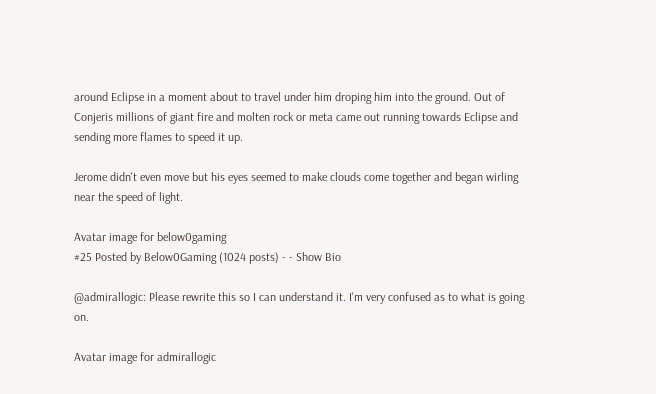around Eclipse in a moment about to travel under him droping him into the ground. Out of Conjeris millions of giant fire and molten rock or meta came out running towards Eclipse and sending more flames to speed it up.

Jerome didn't even move but his eyes seemed to make clouds come together and began wirling near the speed of light.

Avatar image for below0gaming
#25 Posted by Below0Gaming (1024 posts) - - Show Bio

@admirallogic: Please rewrite this so I can understand it. I'm very confused as to what is going on.

Avatar image for admirallogic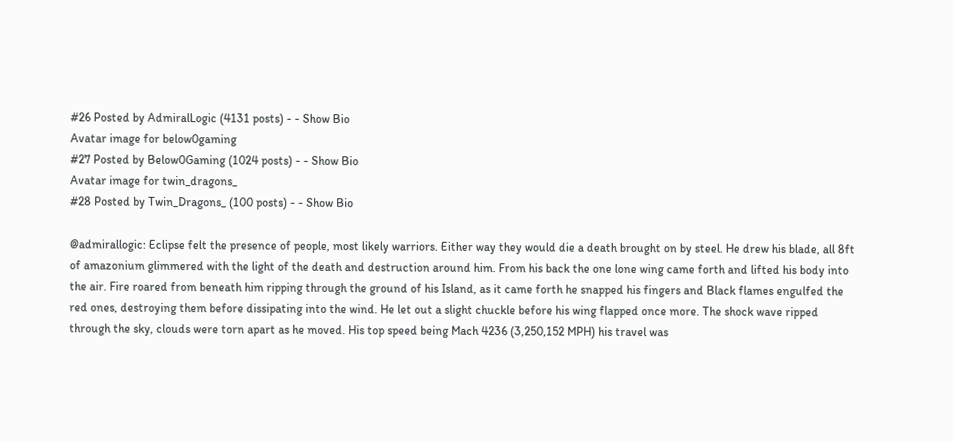#26 Posted by AdmiralLogic (4131 posts) - - Show Bio
Avatar image for below0gaming
#27 Posted by Below0Gaming (1024 posts) - - Show Bio
Avatar image for twin_dragons_
#28 Posted by Twin_Dragons_ (100 posts) - - Show Bio

@admirallogic: Eclipse felt the presence of people, most likely warriors. Either way they would die a death brought on by steel. He drew his blade, all 8ft of amazonium glimmered with the light of the death and destruction around him. From his back the one lone wing came forth and lifted his body into the air. Fire roared from beneath him ripping through the ground of his Island, as it came forth he snapped his fingers and Black flames engulfed the red ones, destroying them before dissipating into the wind. He let out a slight chuckle before his wing flapped once more. The shock wave ripped through the sky, clouds were torn apart as he moved. His top speed being Mach 4236 (3,250,152 MPH) his travel was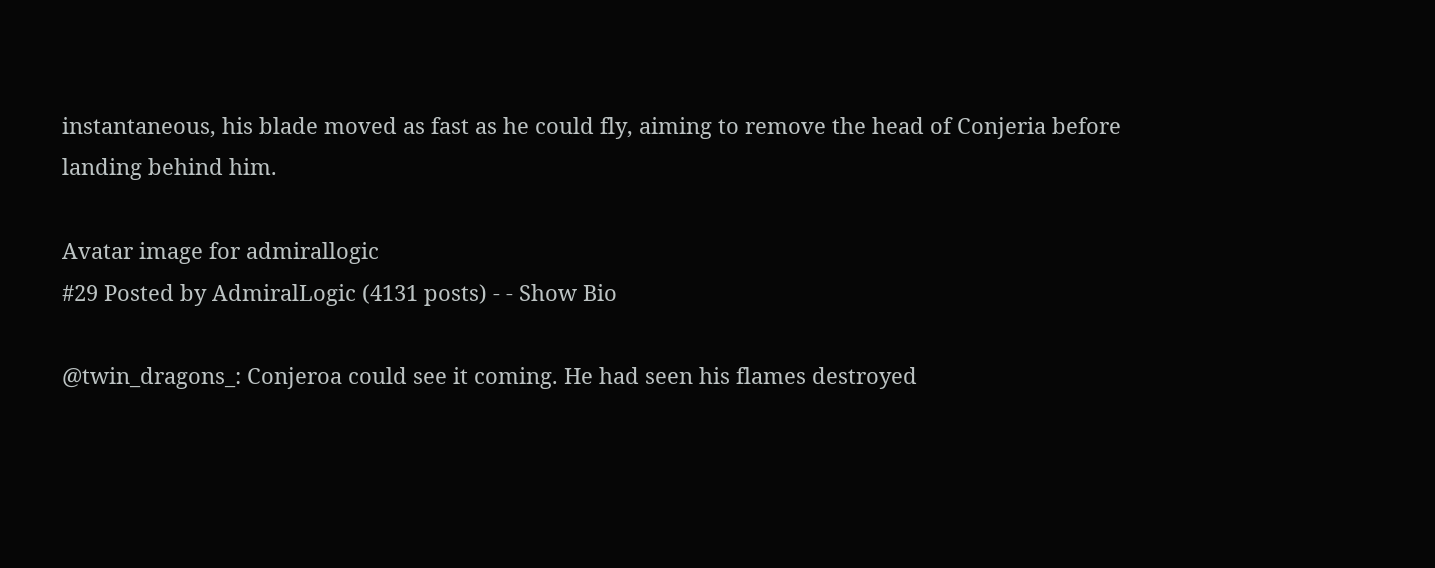instantaneous, his blade moved as fast as he could fly, aiming to remove the head of Conjeria before landing behind him.

Avatar image for admirallogic
#29 Posted by AdmiralLogic (4131 posts) - - Show Bio

@twin_dragons_: Conjeroa could see it coming. He had seen his flames destroyed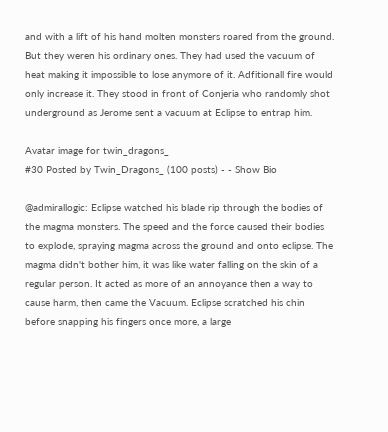and with a lift of his hand molten monsters roared from the ground. But they weren his ordinary ones. They had used the vacuum of heat making it impossible to lose anymore of it. Adfitionall fire would only increase it. They stood in front of Conjeria who randomly shot underground as Jerome sent a vacuum at Eclipse to entrap him.

Avatar image for twin_dragons_
#30 Posted by Twin_Dragons_ (100 posts) - - Show Bio

@admirallogic: Eclipse watched his blade rip through the bodies of the magma monsters. The speed and the force caused their bodies to explode, spraying magma across the ground and onto eclipse. The magma didn't bother him, it was like water falling on the skin of a regular person. It acted as more of an annoyance then a way to cause harm, then came the Vacuum. Eclipse scratched his chin before snapping his fingers once more, a large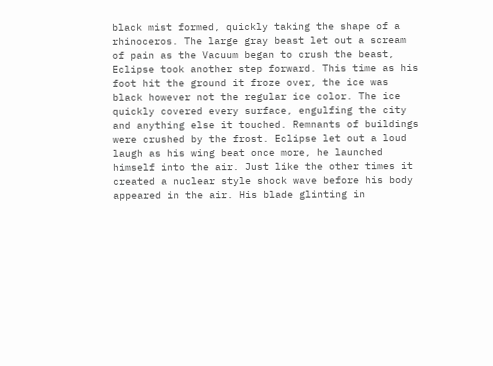black mist formed, quickly taking the shape of a rhinoceros. The large gray beast let out a scream of pain as the Vacuum began to crush the beast, Eclipse took another step forward. This time as his foot hit the ground it froze over, the ice was black however not the regular ice color. The ice quickly covered every surface, engulfing the city and anything else it touched. Remnants of buildings were crushed by the frost. Eclipse let out a loud laugh as his wing beat once more, he launched himself into the air. Just like the other times it created a nuclear style shock wave before his body appeared in the air. His blade glinting in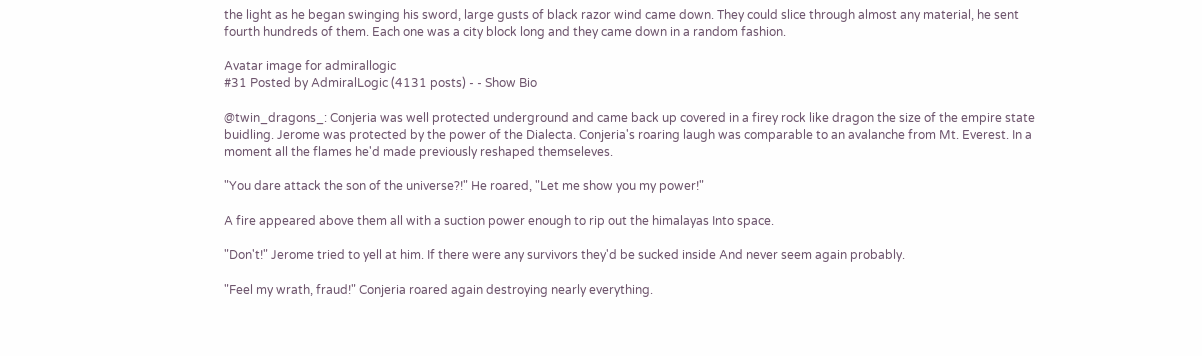the light as he began swinging his sword, large gusts of black razor wind came down. They could slice through almost any material, he sent fourth hundreds of them. Each one was a city block long and they came down in a random fashion.

Avatar image for admirallogic
#31 Posted by AdmiralLogic (4131 posts) - - Show Bio

@twin_dragons_: Conjeria was well protected underground and came back up covered in a firey rock like dragon the size of the empire state buidling. Jerome was protected by the power of the Dialecta. Conjeria's roaring laugh was comparable to an avalanche from Mt. Everest. In a moment all the flames he'd made previously reshaped themseleves.

"You dare attack the son of the universe?!" He roared, "Let me show you my power!"

A fire appeared above them all with a suction power enough to rip out the himalayas Into space.

"Don't!" Jerome tried to yell at him. If there were any survivors they'd be sucked inside And never seem again probably.

"Feel my wrath, fraud!" Conjeria roared again destroying nearly everything.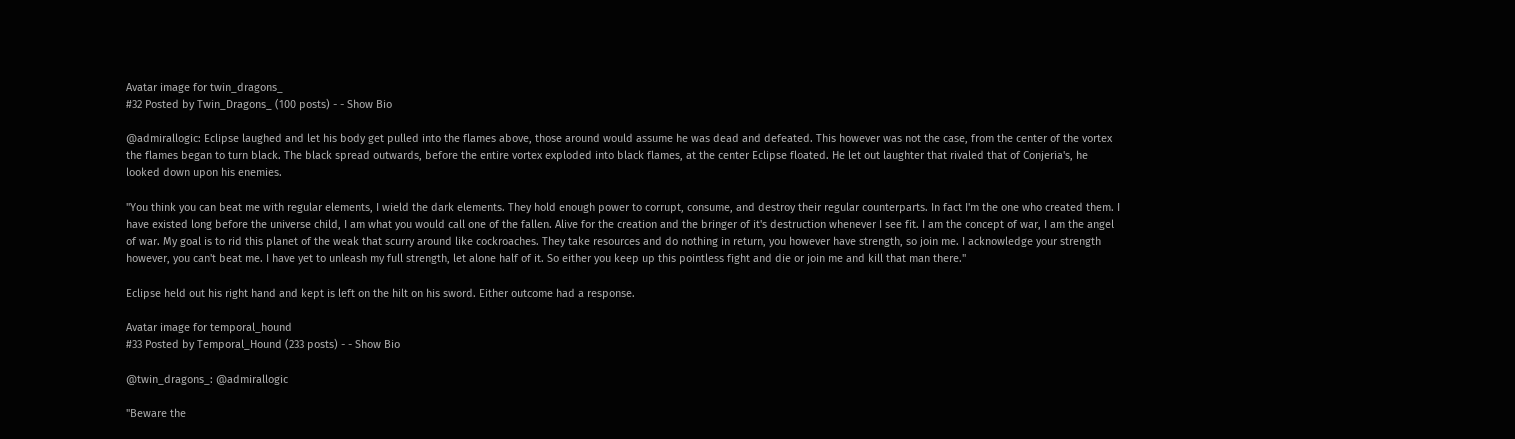Avatar image for twin_dragons_
#32 Posted by Twin_Dragons_ (100 posts) - - Show Bio

@admirallogic: Eclipse laughed and let his body get pulled into the flames above, those around would assume he was dead and defeated. This however was not the case, from the center of the vortex the flames began to turn black. The black spread outwards, before the entire vortex exploded into black flames, at the center Eclipse floated. He let out laughter that rivaled that of Conjeria's, he looked down upon his enemies.

"You think you can beat me with regular elements, I wield the dark elements. They hold enough power to corrupt, consume, and destroy their regular counterparts. In fact I'm the one who created them. I have existed long before the universe child, I am what you would call one of the fallen. Alive for the creation and the bringer of it's destruction whenever I see fit. I am the concept of war, I am the angel of war. My goal is to rid this planet of the weak that scurry around like cockroaches. They take resources and do nothing in return, you however have strength, so join me. I acknowledge your strength however, you can't beat me. I have yet to unleash my full strength, let alone half of it. So either you keep up this pointless fight and die or join me and kill that man there."

Eclipse held out his right hand and kept is left on the hilt on his sword. Either outcome had a response.

Avatar image for temporal_hound
#33 Posted by Temporal_Hound (233 posts) - - Show Bio

@twin_dragons_: @admirallogic

"Beware the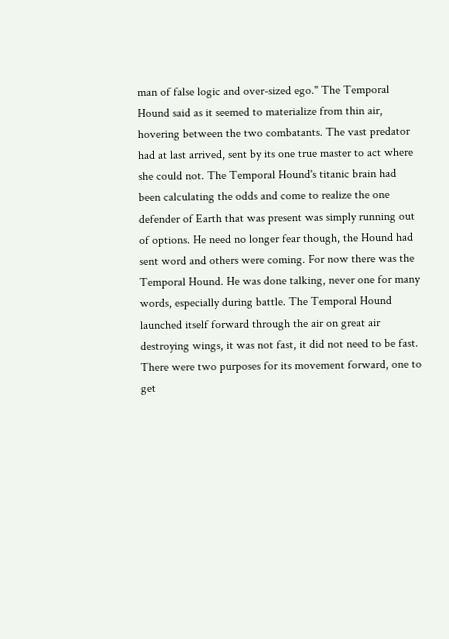man of false logic and over-sized ego." The Temporal Hound said as it seemed to materialize from thin air, hovering between the two combatants. The vast predator had at last arrived, sent by its one true master to act where she could not. The Temporal Hound's titanic brain had been calculating the odds and come to realize the one defender of Earth that was present was simply running out of options. He need no longer fear though, the Hound had sent word and others were coming. For now there was the Temporal Hound. He was done talking, never one for many words, especially during battle. The Temporal Hound launched itself forward through the air on great air destroying wings, it was not fast, it did not need to be fast. There were two purposes for its movement forward, one to get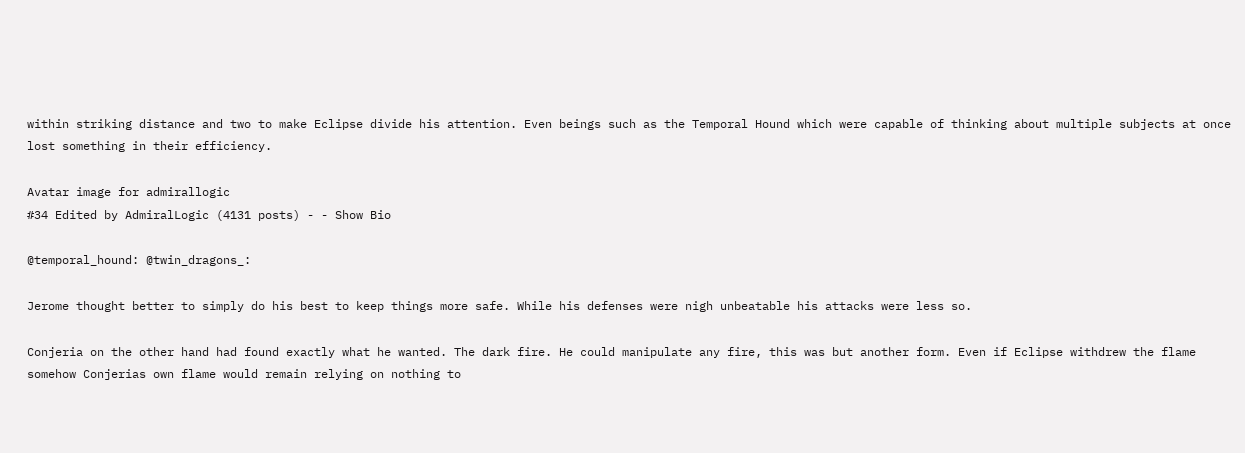within striking distance and two to make Eclipse divide his attention. Even beings such as the Temporal Hound which were capable of thinking about multiple subjects at once lost something in their efficiency.

Avatar image for admirallogic
#34 Edited by AdmiralLogic (4131 posts) - - Show Bio

@temporal_hound: @twin_dragons_:

Jerome thought better to simply do his best to keep things more safe. While his defenses were nigh unbeatable his attacks were less so.

Conjeria on the other hand had found exactly what he wanted. The dark fire. He could manipulate any fire, this was but another form. Even if Eclipse withdrew the flame somehow Conjerias own flame would remain relying on nothing to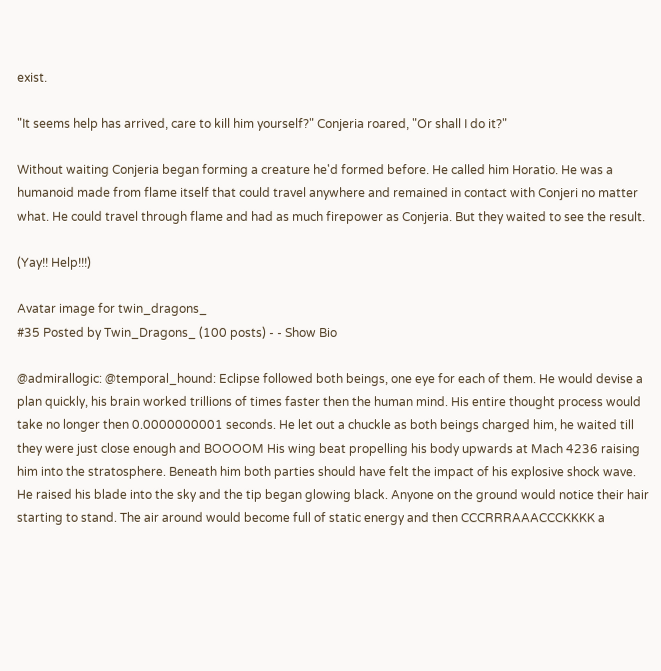exist.

"It seems help has arrived, care to kill him yourself?" Conjeria roared, "Or shall I do it?"

Without waiting Conjeria began forming a creature he'd formed before. He called him Horatio. He was a humanoid made from flame itself that could travel anywhere and remained in contact with Conjeri no matter what. He could travel through flame and had as much firepower as Conjeria. But they waited to see the result.

(Yay!! Help!!!)

Avatar image for twin_dragons_
#35 Posted by Twin_Dragons_ (100 posts) - - Show Bio

@admirallogic: @temporal_hound: Eclipse followed both beings, one eye for each of them. He would devise a plan quickly, his brain worked trillions of times faster then the human mind. His entire thought process would take no longer then 0.0000000001 seconds. He let out a chuckle as both beings charged him, he waited till they were just close enough and BOOOOM His wing beat propelling his body upwards at Mach 4236 raising him into the stratosphere. Beneath him both parties should have felt the impact of his explosive shock wave. He raised his blade into the sky and the tip began glowing black. Anyone on the ground would notice their hair starting to stand. The air around would become full of static energy and then CCCRRRAAACCCKKKK a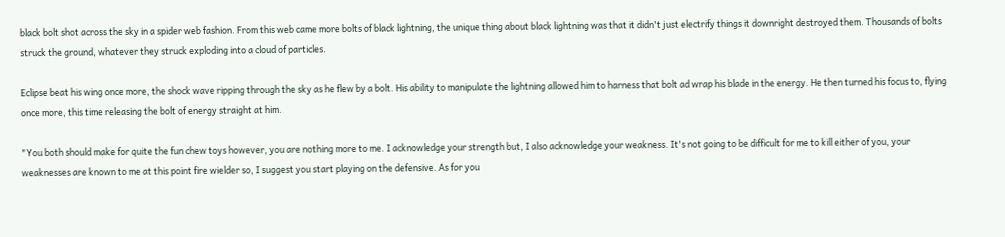black bolt shot across the sky in a spider web fashion. From this web came more bolts of black lightning, the unique thing about black lightning was that it didn't just electrify things it downright destroyed them. Thousands of bolts struck the ground, whatever they struck exploding into a cloud of particles.

Eclipse beat his wing once more, the shock wave ripping through the sky as he flew by a bolt. His ability to manipulate the lightning allowed him to harness that bolt ad wrap his blade in the energy. He then turned his focus to, flying once more, this time releasing the bolt of energy straight at him.

"You both should make for quite the fun chew toys however, you are nothing more to me. I acknowledge your strength but, I also acknowledge your weakness. It's not going to be difficult for me to kill either of you, your weaknesses are known to me at this point fire wielder so, I suggest you start playing on the defensive. As for you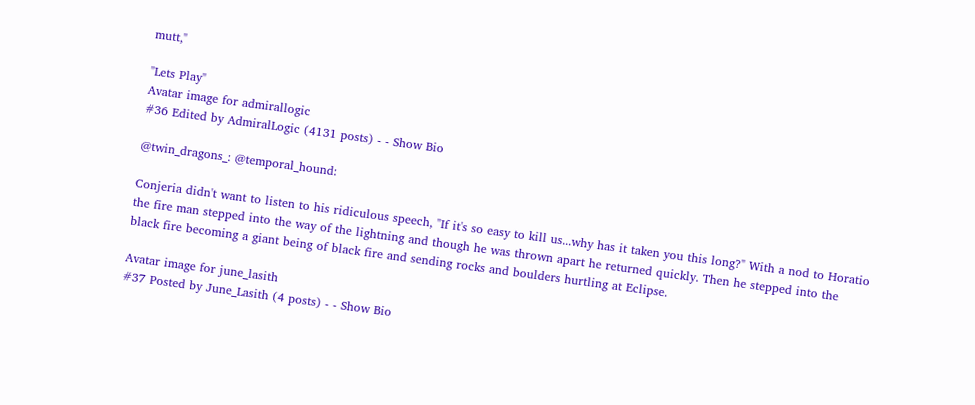mutt,"

"Lets Play"
Avatar image for admirallogic
#36 Edited by AdmiralLogic (4131 posts) - - Show Bio

@twin_dragons_: @temporal_hound:

Conjeria didn't want to listen to his ridiculous speech, "If it's so easy to kill us...why has it taken you this long?" With a nod to Horatio the fire man stepped into the way of the lightning and though he was thrown apart he returned quickly. Then he stepped into the black fire becoming a giant being of black fire and sending rocks and boulders hurtling at Eclipse.

Avatar image for june_lasith
#37 Posted by June_Lasith (4 posts) - - Show Bio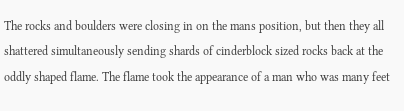The rocks and boulders were closing in on the mans position, but then they all shattered simultaneously sending shards of cinderblock sized rocks back at the oddly shaped flame. The flame took the appearance of a man who was many feet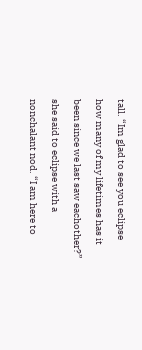tall. “Im glad to see you eclipse how many of my lifetimes has it been since we last saw eachother?” she said to eclipse with a nonchalant nod. “I am here to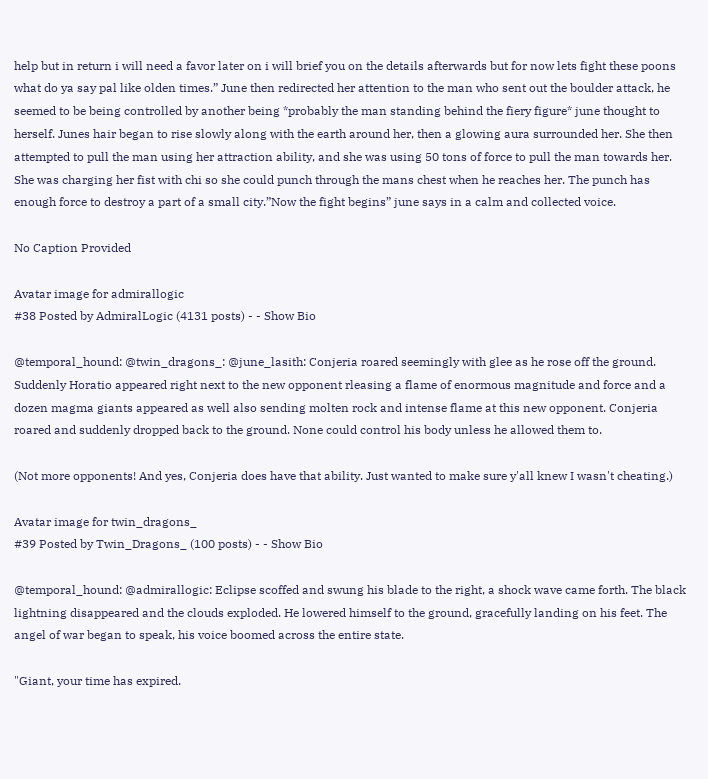help but in return i will need a favor later on i will brief you on the details afterwards but for now lets fight these poons what do ya say pal like olden times.” June then redirected her attention to the man who sent out the boulder attack, he seemed to be being controlled by another being *probably the man standing behind the fiery figure* june thought to herself. Junes hair began to rise slowly along with the earth around her, then a glowing aura surrounded her. She then attempted to pull the man using her attraction ability, and she was using 50 tons of force to pull the man towards her. She was charging her fist with chi so she could punch through the mans chest when he reaches her. The punch has enough force to destroy a part of a small city.”Now the fight begins” june says in a calm and collected voice.

No Caption Provided

Avatar image for admirallogic
#38 Posted by AdmiralLogic (4131 posts) - - Show Bio

@temporal_hound: @twin_dragons_: @june_lasith: Conjeria roared seemingly with glee as he rose off the ground. Suddenly Horatio appeared right next to the new opponent rleasing a flame of enormous magnitude and force and a dozen magma giants appeared as well also sending molten rock and intense flame at this new opponent. Conjeria roared and suddenly dropped back to the ground. None could control his body unless he allowed them to.

(Not more opponents! And yes, Conjeria does have that ability. Just wanted to make sure y'all knew I wasn't cheating.)

Avatar image for twin_dragons_
#39 Posted by Twin_Dragons_ (100 posts) - - Show Bio

@temporal_hound: @admirallogic: Eclipse scoffed and swung his blade to the right, a shock wave came forth. The black lightning disappeared and the clouds exploded. He lowered himself to the ground, gracefully landing on his feet. The angel of war began to speak, his voice boomed across the entire state.

"Giant, your time has expired.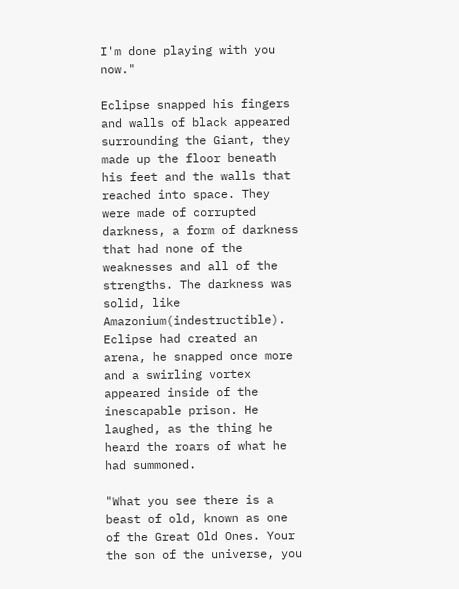I'm done playing with you now."

Eclipse snapped his fingers and walls of black appeared surrounding the Giant, they made up the floor beneath his feet and the walls that reached into space. They were made of corrupted darkness, a form of darkness that had none of the weaknesses and all of the strengths. The darkness was solid, like Amazonium(indestructible). Eclipse had created an arena, he snapped once more and a swirling vortex appeared inside of the inescapable prison. He laughed, as the thing he heard the roars of what he had summoned.

"What you see there is a beast of old, known as one of the Great Old Ones. Your the son of the universe, you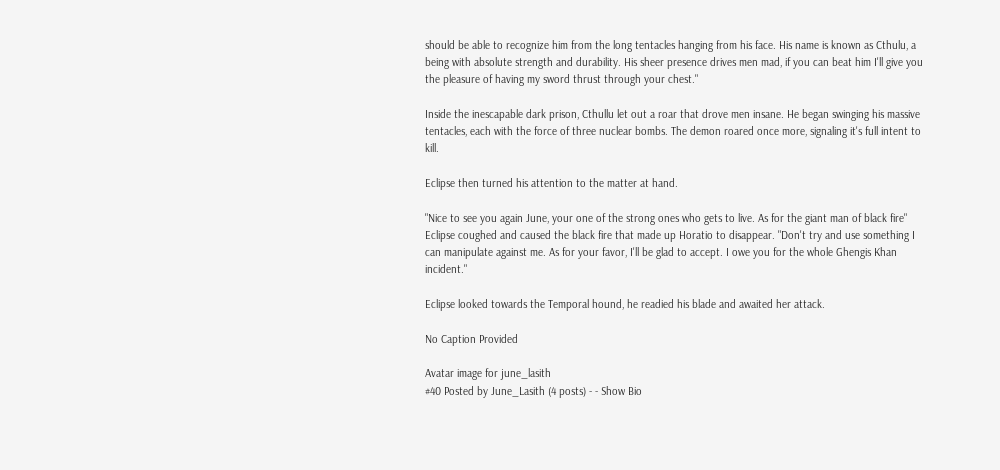should be able to recognize him from the long tentacles hanging from his face. His name is known as Cthulu, a being with absolute strength and durability. His sheer presence drives men mad, if you can beat him I'll give you the pleasure of having my sword thrust through your chest."

Inside the inescapable dark prison, Cthullu let out a roar that drove men insane. He began swinging his massive tentacles, each with the force of three nuclear bombs. The demon roared once more, signaling it's full intent to kill.

Eclipse then turned his attention to the matter at hand.

"Nice to see you again June, your one of the strong ones who gets to live. As for the giant man of black fire" Eclipse coughed and caused the black fire that made up Horatio to disappear. "Don't try and use something I can manipulate against me. As for your favor, I'll be glad to accept. I owe you for the whole Ghengis Khan incident."

Eclipse looked towards the Temporal hound, he readied his blade and awaited her attack.

No Caption Provided

Avatar image for june_lasith
#40 Posted by June_Lasith (4 posts) - - Show Bio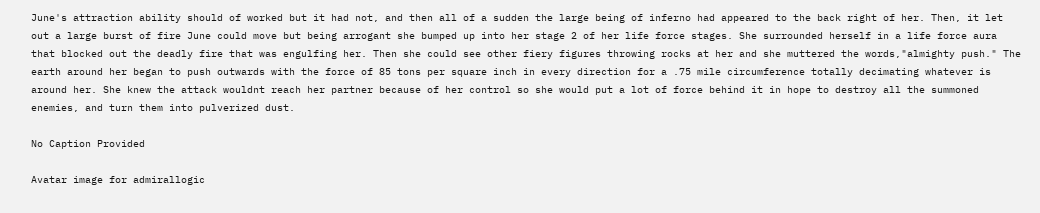June's attraction ability should of worked but it had not, and then all of a sudden the large being of inferno had appeared to the back right of her. Then, it let out a large burst of fire June could move but being arrogant she bumped up into her stage 2 of her life force stages. She surrounded herself in a life force aura that blocked out the deadly fire that was engulfing her. Then she could see other fiery figures throwing rocks at her and she muttered the words,"almighty push." The earth around her began to push outwards with the force of 85 tons per square inch in every direction for a .75 mile circumference totally decimating whatever is around her. She knew the attack wouldnt reach her partner because of her control so she would put a lot of force behind it in hope to destroy all the summoned enemies, and turn them into pulverized dust.

No Caption Provided

Avatar image for admirallogic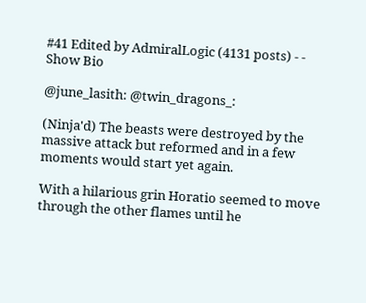#41 Edited by AdmiralLogic (4131 posts) - - Show Bio

@june_lasith: @twin_dragons_:

(Ninja'd) The beasts were destroyed by the massive attack but reformed and in a few moments would start yet again.

With a hilarious grin Horatio seemed to move through the other flames until he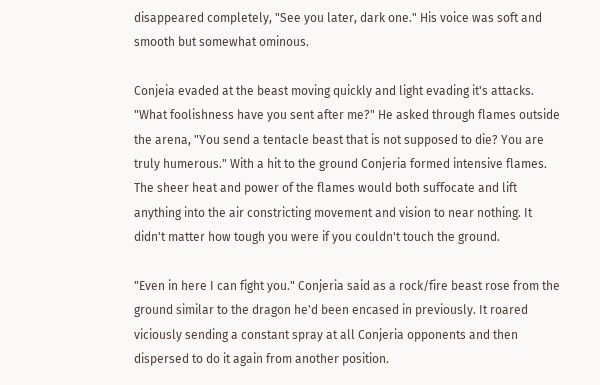disappeared completely, "See you later, dark one." His voice was soft and smooth but somewhat ominous.

Conjeia evaded at the beast moving quickly and light evading it's attacks. "What foolishness have you sent after me?" He asked through flames outside the arena, "You send a tentacle beast that is not supposed to die? You are truly humerous." With a hit to the ground Conjeria formed intensive flames. The sheer heat and power of the flames would both suffocate and lift anything into the air constricting movement and vision to near nothing. It didn't matter how tough you were if you couldn't touch the ground.

"Even in here I can fight you." Conjeria said as a rock/fire beast rose from the ground similar to the dragon he'd been encased in previously. It roared viciously sending a constant spray at all Conjeria opponents and then dispersed to do it again from another position.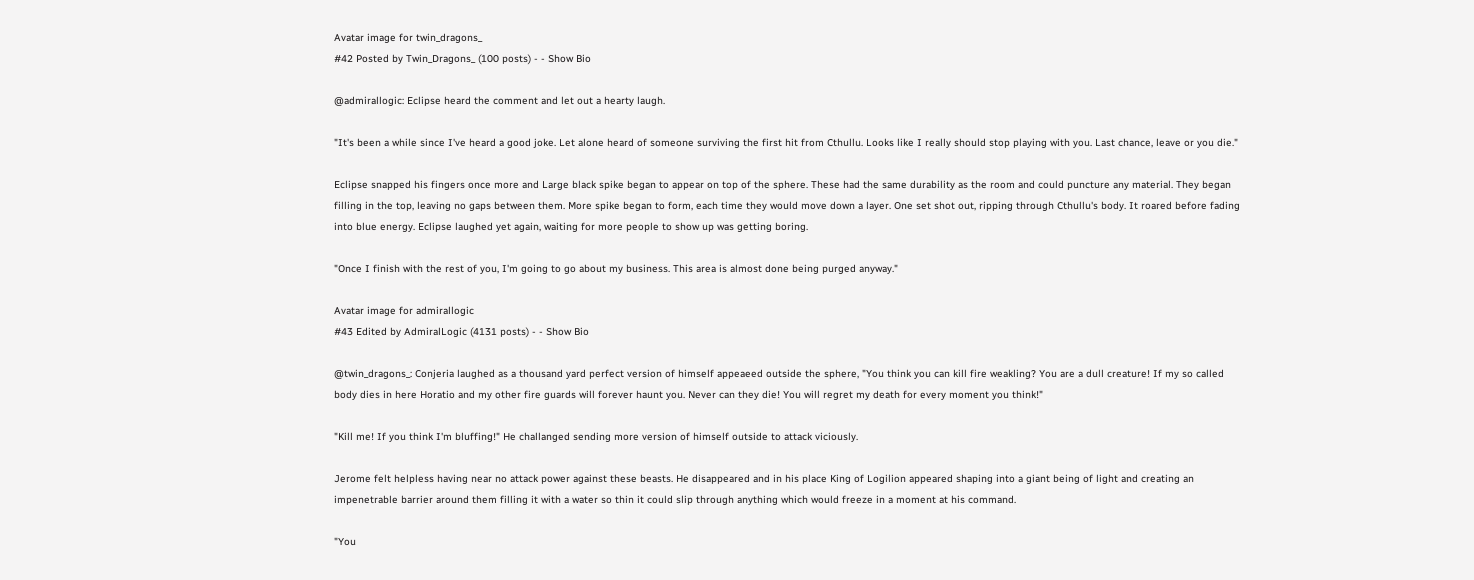Avatar image for twin_dragons_
#42 Posted by Twin_Dragons_ (100 posts) - - Show Bio

@admirallogic: Eclipse heard the comment and let out a hearty laugh.

"It's been a while since I've heard a good joke. Let alone heard of someone surviving the first hit from Cthullu. Looks like I really should stop playing with you. Last chance, leave or you die."

Eclipse snapped his fingers once more and Large black spike began to appear on top of the sphere. These had the same durability as the room and could puncture any material. They began filling in the top, leaving no gaps between them. More spike began to form, each time they would move down a layer. One set shot out, ripping through Cthullu's body. It roared before fading into blue energy. Eclipse laughed yet again, waiting for more people to show up was getting boring.

"Once I finish with the rest of you, I'm going to go about my business. This area is almost done being purged anyway."

Avatar image for admirallogic
#43 Edited by AdmiralLogic (4131 posts) - - Show Bio

@twin_dragons_: Conjeria laughed as a thousand yard perfect version of himself appeaeed outside the sphere, "You think you can kill fire weakling? You are a dull creature! If my so called body dies in here Horatio and my other fire guards will forever haunt you. Never can they die! You will regret my death for every moment you think!"

"Kill me! If you think I'm bluffing!" He challanged sending more version of himself outside to attack viciously.

Jerome felt helpless having near no attack power against these beasts. He disappeared and in his place King of Logilion appeared shaping into a giant being of light and creating an impenetrable barrier around them filling it with a water so thin it could slip through anything which would freeze in a moment at his command.

"You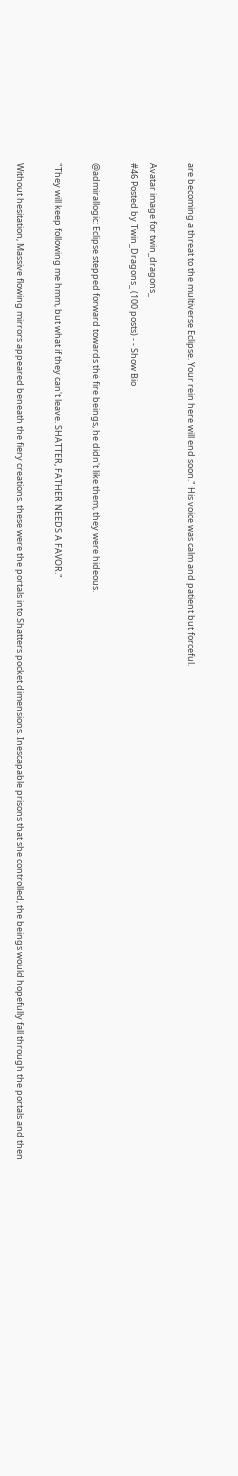are becoming a threat to the multiverse Eclipse. Your rein here will end soon." His voice was calm and patient but forceful.

Avatar image for twin_dragons_
#46 Posted by Twin_Dragons_ (100 posts) - - Show Bio

@admirallogic: Eclipse stepped forward towards the fire beings, he didn't like them, they were hideous.

"They will keep following me hmm, but what if they can't leave. SHATTER, FATHER NEEDS A FAVOR."

Without hesitation, Massive flowing mirrors appeared beneath the fiery creations. these were the portals into Shatters pocket dimensions. Inescapable prisons that she controlled, the beings would hopefully fall through the portals and then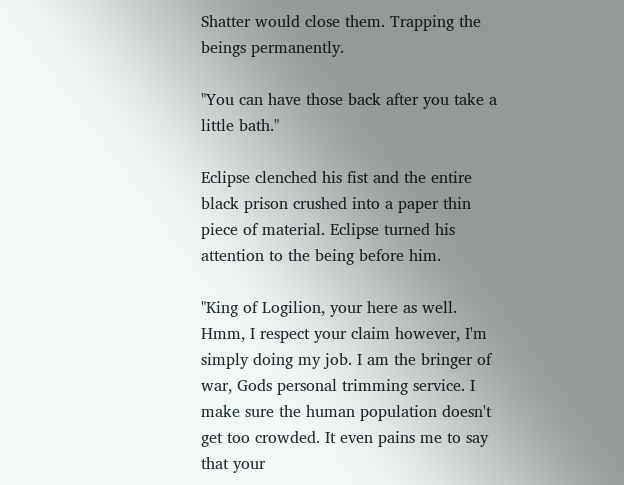Shatter would close them. Trapping the beings permanently.

"You can have those back after you take a little bath."

Eclipse clenched his fist and the entire black prison crushed into a paper thin piece of material. Eclipse turned his attention to the being before him.

"King of Logilion, your here as well. Hmm, I respect your claim however, I'm simply doing my job. I am the bringer of war, Gods personal trimming service. I make sure the human population doesn't get too crowded. It even pains me to say that your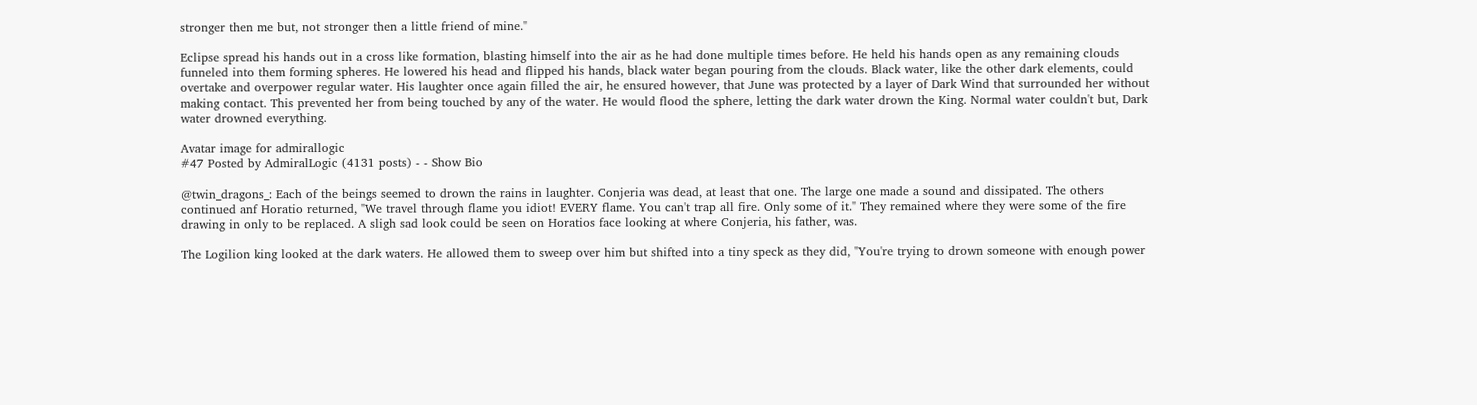stronger then me but, not stronger then a little friend of mine."

Eclipse spread his hands out in a cross like formation, blasting himself into the air as he had done multiple times before. He held his hands open as any remaining clouds funneled into them forming spheres. He lowered his head and flipped his hands, black water began pouring from the clouds. Black water, like the other dark elements, could overtake and overpower regular water. His laughter once again filled the air, he ensured however, that June was protected by a layer of Dark Wind that surrounded her without making contact. This prevented her from being touched by any of the water. He would flood the sphere, letting the dark water drown the King. Normal water couldn't but, Dark water drowned everything.

Avatar image for admirallogic
#47 Posted by AdmiralLogic (4131 posts) - - Show Bio

@twin_dragons_: Each of the beings seemed to drown the rains in laughter. Conjeria was dead, at least that one. The large one made a sound and dissipated. The others continued anf Horatio returned, "We travel through flame you idiot! EVERY flame. You can't trap all fire. Only some of it." They remained where they were some of the fire drawing in only to be replaced. A sligh sad look could be seen on Horatios face looking at where Conjeria, his father, was.

The Logilion king looked at the dark waters. He allowed them to sweep over him but shifted into a tiny speck as they did, "You're trying to drown someone with enough power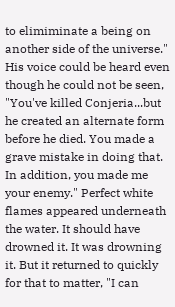to elimiminate a being on another side of the universe." His voice could be heard even though he could not be seen, "You've killed Conjeria...but he created an alternate form before he died. You made a grave mistake in doing that. In addition, you made me your enemy." Perfect white flames appeared underneath the water. It should have drowned it. It was drowning it. But it returned to quickly for that to matter, "I can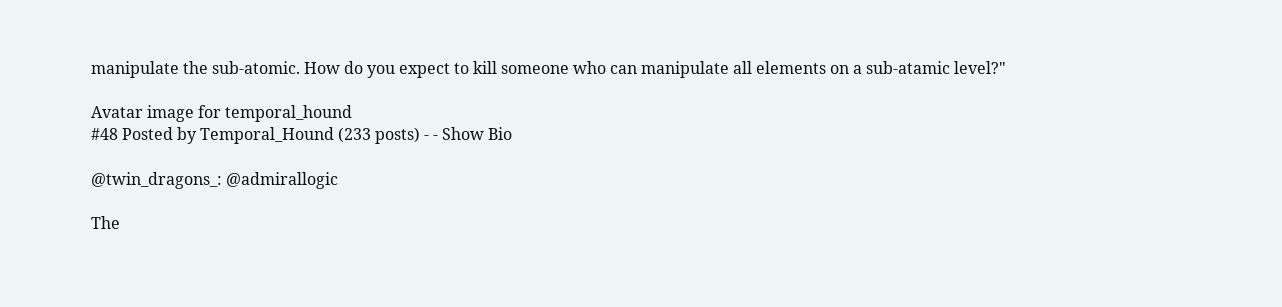manipulate the sub-atomic. How do you expect to kill someone who can manipulate all elements on a sub-atamic level?"

Avatar image for temporal_hound
#48 Posted by Temporal_Hound (233 posts) - - Show Bio

@twin_dragons_: @admirallogic

The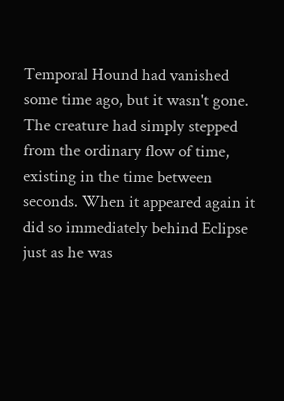Temporal Hound had vanished some time ago, but it wasn't gone. The creature had simply stepped from the ordinary flow of time, existing in the time between seconds. When it appeared again it did so immediately behind Eclipse just as he was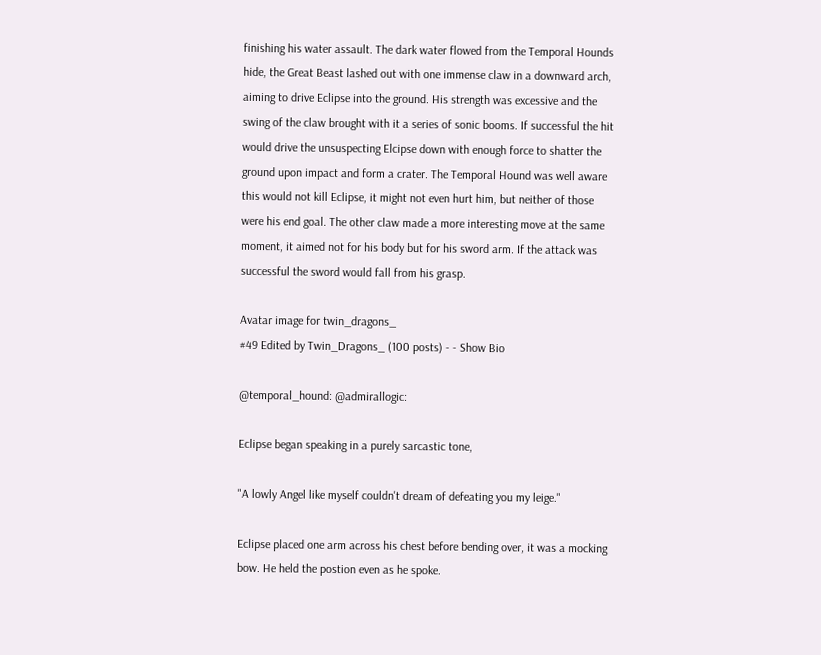finishing his water assault. The dark water flowed from the Temporal Hounds hide, the Great Beast lashed out with one immense claw in a downward arch, aiming to drive Eclipse into the ground. His strength was excessive and the swing of the claw brought with it a series of sonic booms. If successful the hit would drive the unsuspecting Elcipse down with enough force to shatter the ground upon impact and form a crater. The Temporal Hound was well aware this would not kill Eclipse, it might not even hurt him, but neither of those were his end goal. The other claw made a more interesting move at the same moment, it aimed not for his body but for his sword arm. If the attack was successful the sword would fall from his grasp.

Avatar image for twin_dragons_
#49 Edited by Twin_Dragons_ (100 posts) - - Show Bio

@temporal_hound: @admirallogic:

Eclipse began speaking in a purely sarcastic tone,

"A lowly Angel like myself couldn't dream of defeating you my leige."

Eclipse placed one arm across his chest before bending over, it was a mocking bow. He held the postion even as he spoke.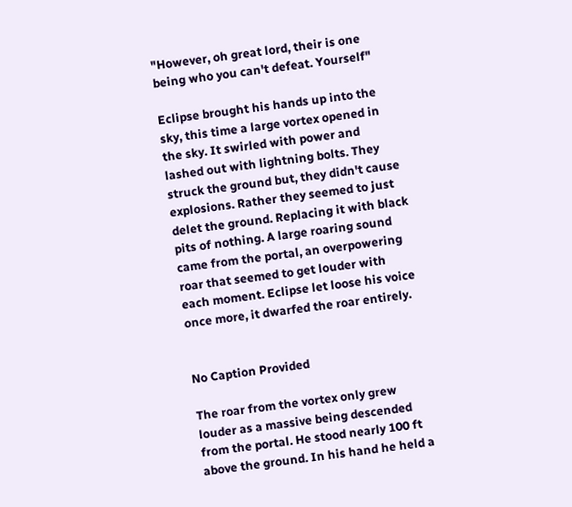"However, oh great lord, their is one being who you can't defeat. Yourself"

Eclipse brought his hands up into the sky, this time a large vortex opened in the sky. It swirled with power and lashed out with lightning bolts. They struck the ground but, they didn't cause explosions. Rather they seemed to just delet the ground. Replacing it with black pits of nothing. A large roaring sound came from the portal, an overpowering roar that seemed to get louder with each moment. Eclipse let loose his voice once more, it dwarfed the roar entirely.


No Caption Provided

The roar from the vortex only grew louder as a massive being descended from the portal. He stood nearly 100 ft above the ground. In his hand he held a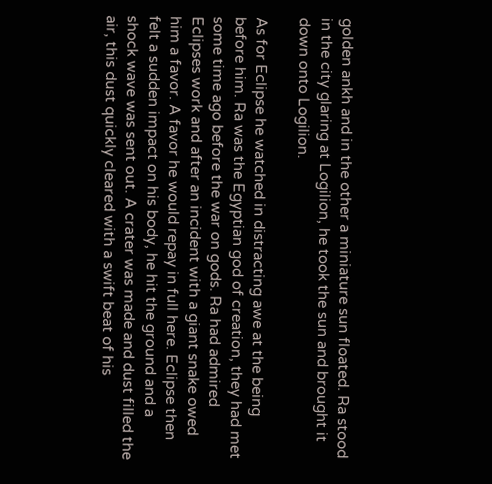golden ankh and in the other a miniature sun floated. Ra stood in the city glaring at Logilion, he took the sun and brought it down onto Logilion.

As for Eclipse he watched in distracting awe at the being before him. Ra was the Egyptian god of creation, they had met some time ago before the war on gods. Ra had admired Eclipses work and after an incident with a giant snake owed him a favor. A favor he would repay in full here. Eclipse then felt a sudden impact on his body, he hit the ground and a shock wave was sent out. A crater was made and dust filled the air, this dust quickly cleared with a swift beat of his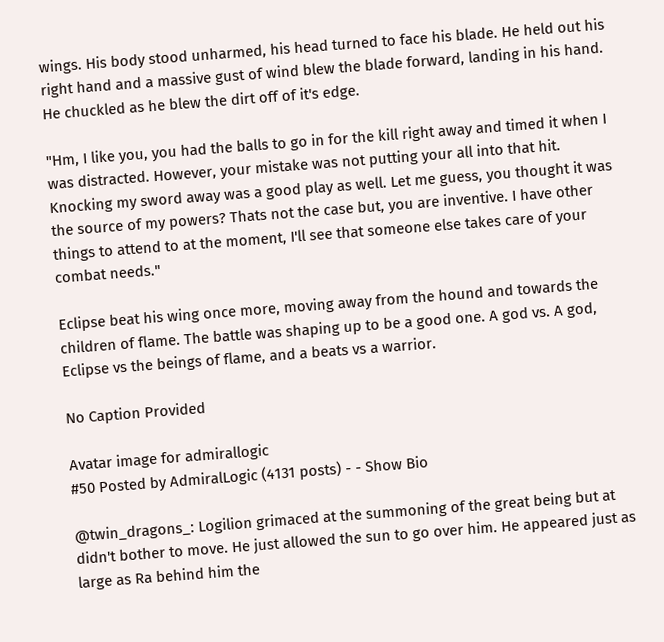wings. His body stood unharmed, his head turned to face his blade. He held out his right hand and a massive gust of wind blew the blade forward, landing in his hand. He chuckled as he blew the dirt off of it's edge.

"Hm, I like you, you had the balls to go in for the kill right away and timed it when I was distracted. However, your mistake was not putting your all into that hit. Knocking my sword away was a good play as well. Let me guess, you thought it was the source of my powers? Thats not the case but, you are inventive. I have other things to attend to at the moment, I'll see that someone else takes care of your combat needs."

Eclipse beat his wing once more, moving away from the hound and towards the children of flame. The battle was shaping up to be a good one. A god vs. A god, Eclipse vs the beings of flame, and a beats vs a warrior.

No Caption Provided

Avatar image for admirallogic
#50 Posted by AdmiralLogic (4131 posts) - - Show Bio

@twin_dragons_: Logilion grimaced at the summoning of the great being but at didn't bother to move. He just allowed the sun to go over him. He appeared just as large as Ra behind him the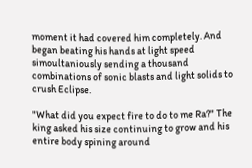moment it had covered him completely. And began beating his hands at light speed simoultaniously sending a thousand combinations of sonic blasts and light solids to crush Eclipse.

"What did you expect fire to do to me Ra?" The king asked his size continuing to grow and his entire body spining around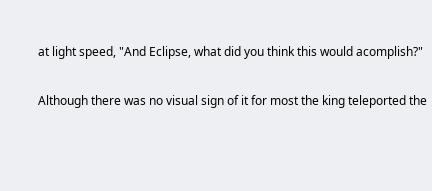at light speed, "And Eclipse, what did you think this would acomplish?"

Although there was no visual sign of it for most the king teleported the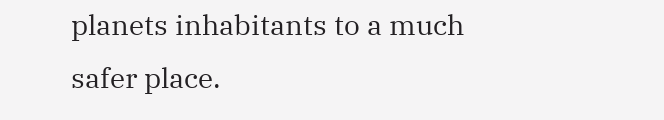planets inhabitants to a much safer place.